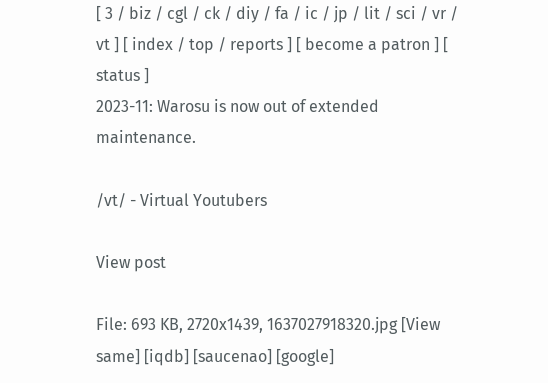[ 3 / biz / cgl / ck / diy / fa / ic / jp / lit / sci / vr / vt ] [ index / top / reports ] [ become a patron ] [ status ]
2023-11: Warosu is now out of extended maintenance.

/vt/ - Virtual Youtubers

View post

File: 693 KB, 2720x1439, 1637027918320.jpg [View same] [iqdb] [saucenao] [google]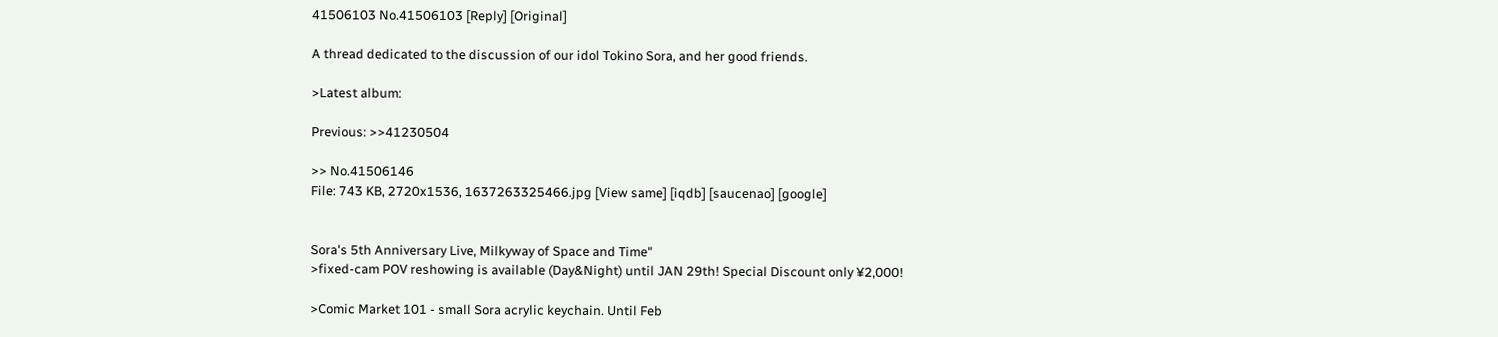41506103 No.41506103 [Reply] [Original]

A thread dedicated to the discussion of our idol Tokino Sora, and her good friends.

>Latest album:

Previous: >>41230504

>> No.41506146
File: 743 KB, 2720x1536, 1637263325466.jpg [View same] [iqdb] [saucenao] [google]


Sora's 5th Anniversary Live, Milkyway of Space and Time"
>fixed-cam POV reshowing is available (Day&Night) until JAN 29th! Special Discount only ¥2,000!

>Comic Market 101 - small Sora acrylic keychain. Until Feb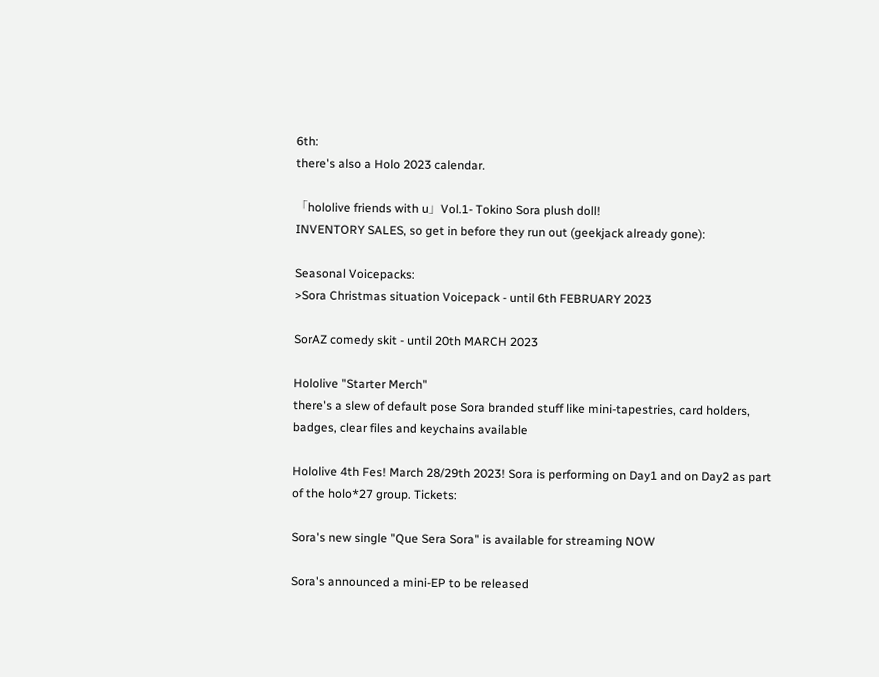6th:
there's also a Holo 2023 calendar.

「hololive friends with u」Vol.1- Tokino Sora plush doll!
INVENTORY SALES, so get in before they run out (geekjack already gone):

Seasonal Voicepacks:
>Sora Christmas situation Voicepack - until 6th FEBRUARY 2023

SorAZ comedy skit - until 20th MARCH 2023

Hololive "Starter Merch"
there's a slew of default pose Sora branded stuff like mini-tapestries, card holders, badges, clear files and keychains available

Hololive 4th Fes! March 28/29th 2023! Sora is performing on Day1 and on Day2 as part of the holo*27 group. Tickets:

Sora's new single "Que Sera Sora" is available for streaming NOW

Sora's announced a mini-EP to be released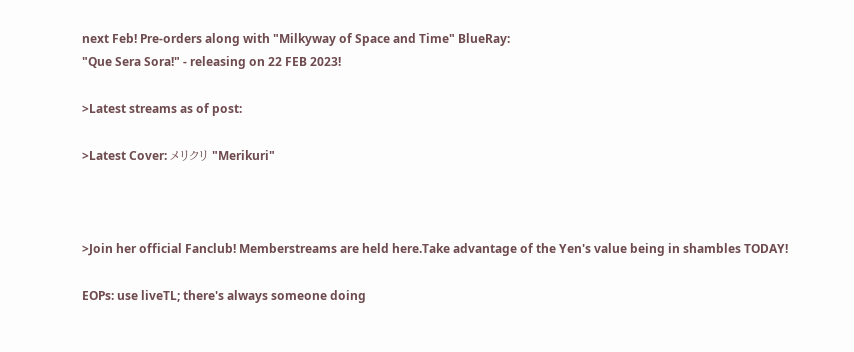next Feb! Pre-orders along with "Milkyway of Space and Time" BlueRay:
"Que Sera Sora!" - releasing on 22 FEB 2023!

>Latest streams as of post:

>Latest Cover: メリクリ "Merikuri"



>Join her official Fanclub! Memberstreams are held here.Take advantage of the Yen's value being in shambles TODAY!

EOPs: use liveTL; there's always someone doing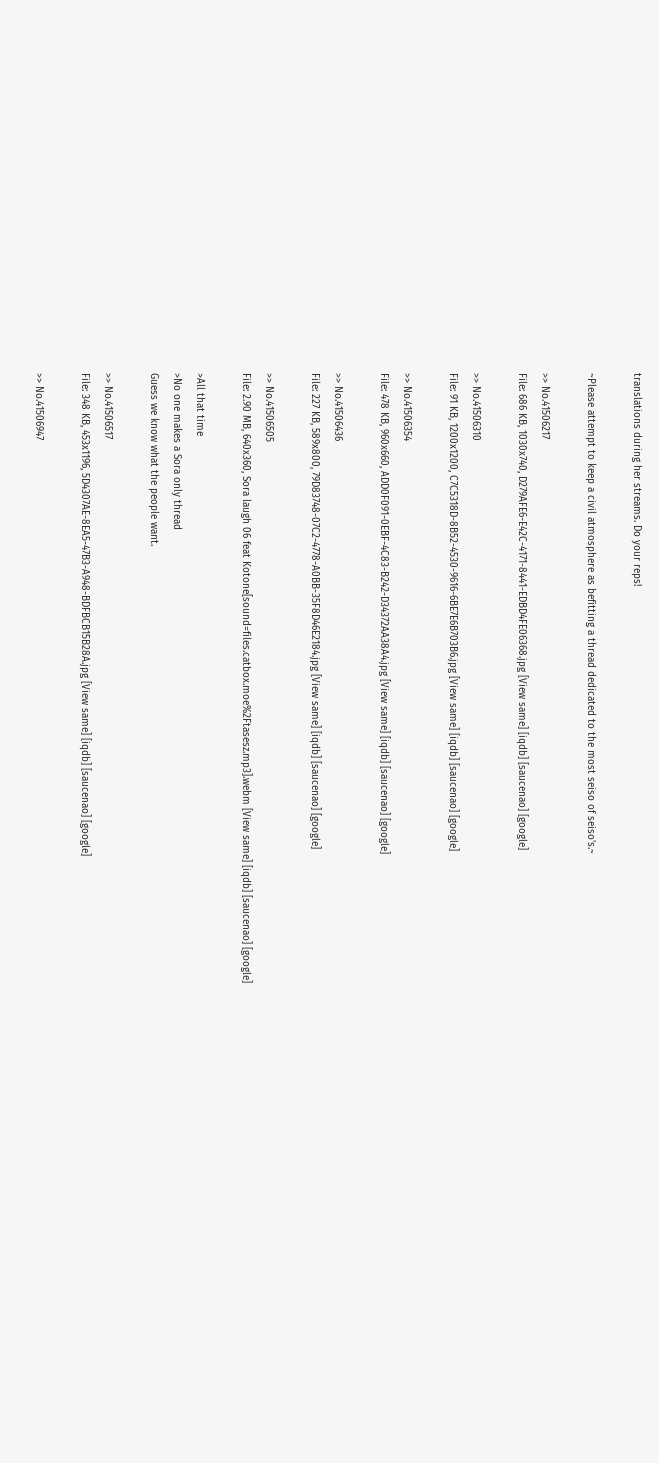translations during her streams. Do your reps!

~Please attempt to keep a civil atmosphere as befitting a thread dedicated to the most seiso of seiso's.~

>> No.41506217
File: 686 KB, 1030x740, D279AFE6-E42C-4171-8441-EDBD4FE06368.jpg [View same] [iqdb] [saucenao] [google]

>> No.41506310
File: 91 KB, 1200x1200, C7C5318D-8B52-4530-9616-6BE7E6B703B6.jpg [View same] [iqdb] [saucenao] [google]

>> No.41506354
File: 478 KB, 960x660, ADD0F091-0EBF-4C83-B242-D34372AA38A4.jpg [View same] [iqdb] [saucenao] [google]

>> No.41506436
File: 227 KB, 589x800, 79D83748-07C2-4778-A0BB-35F8D46E2184.jpg [View same] [iqdb] [saucenao] [google]

>> No.41506505
File: 2.90 MB, 640x360, Sora laugh 06 feat Kotone[sound=files.catbox.moe%2Ftasesz.mp3].webm [View same] [iqdb] [saucenao] [google]

>All that time
>No one makes a Sora only thread
Guess we know what the people want.

>> No.41506517
File: 348 KB, 453x1196, 5D4307AE-8EA5-47B3-A948-BDFBCB15B28A.jpg [View same] [iqdb] [saucenao] [google]

>> No.41506947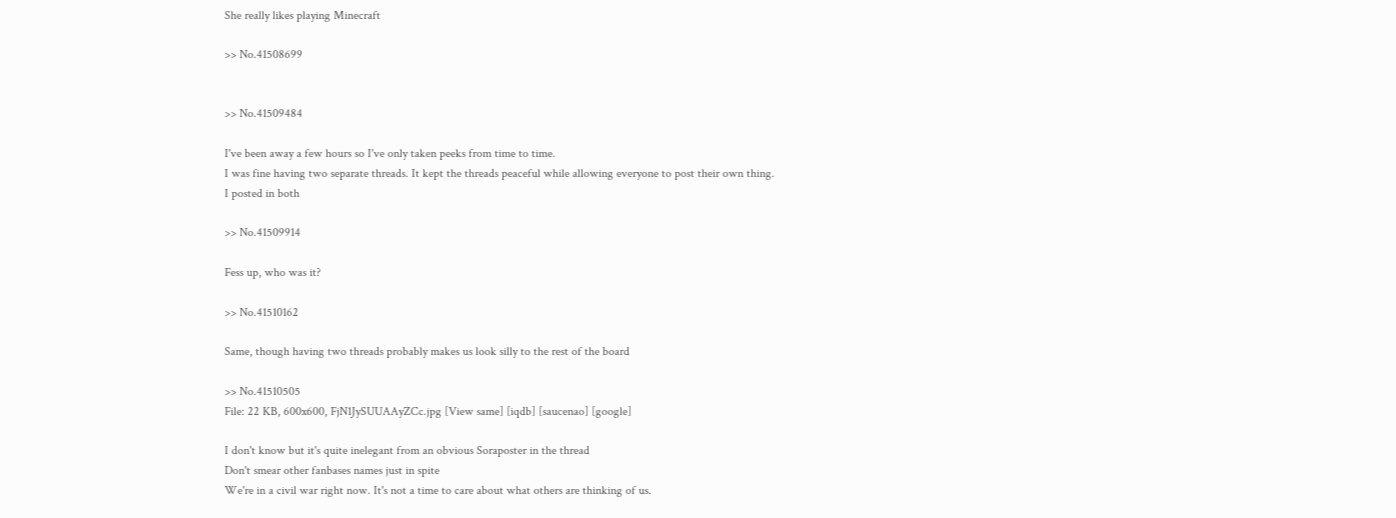She really likes playing Minecraft

>> No.41508699


>> No.41509484

I've been away a few hours so I've only taken peeks from time to time.
I was fine having two separate threads. It kept the threads peaceful while allowing everyone to post their own thing.
I posted in both

>> No.41509914

Fess up, who was it?

>> No.41510162

Same, though having two threads probably makes us look silly to the rest of the board

>> No.41510505
File: 22 KB, 600x600, FjN1JySUUAAyZCc.jpg [View same] [iqdb] [saucenao] [google]

I don't know but it's quite inelegant from an obvious Soraposter in the thread
Don't smear other fanbases names just in spite
We're in a civil war right now. It's not a time to care about what others are thinking of us.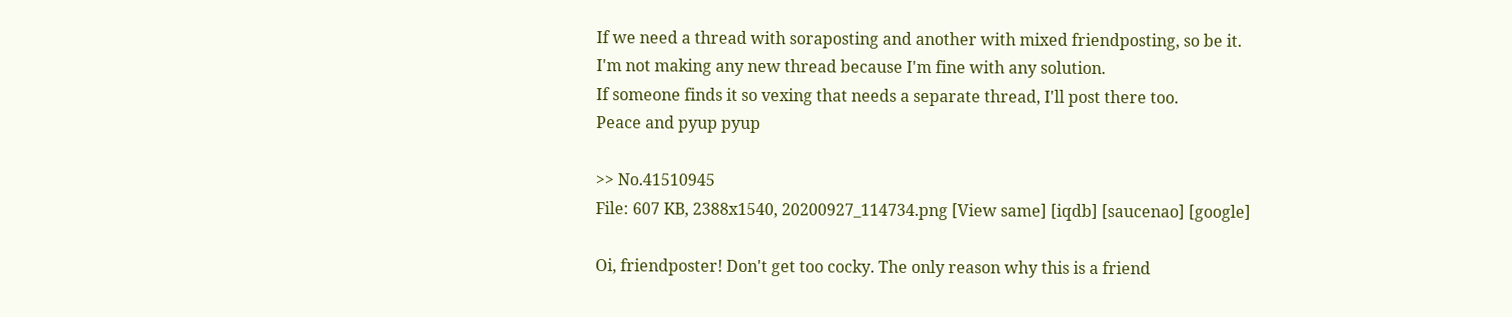If we need a thread with soraposting and another with mixed friendposting, so be it.
I'm not making any new thread because I'm fine with any solution.
If someone finds it so vexing that needs a separate thread, I'll post there too.
Peace and pyup pyup

>> No.41510945
File: 607 KB, 2388x1540, 20200927_114734.png [View same] [iqdb] [saucenao] [google]

Oi, friendposter! Don't get too cocky. The only reason why this is a friend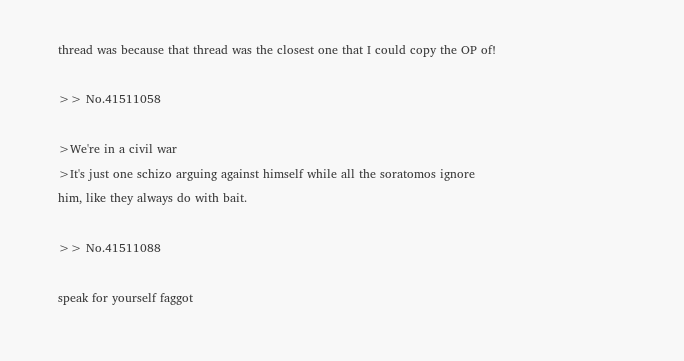thread was because that thread was the closest one that I could copy the OP of!

>> No.41511058

>We're in a civil war
>It's just one schizo arguing against himself while all the soratomos ignore him, like they always do with bait.

>> No.41511088

speak for yourself faggot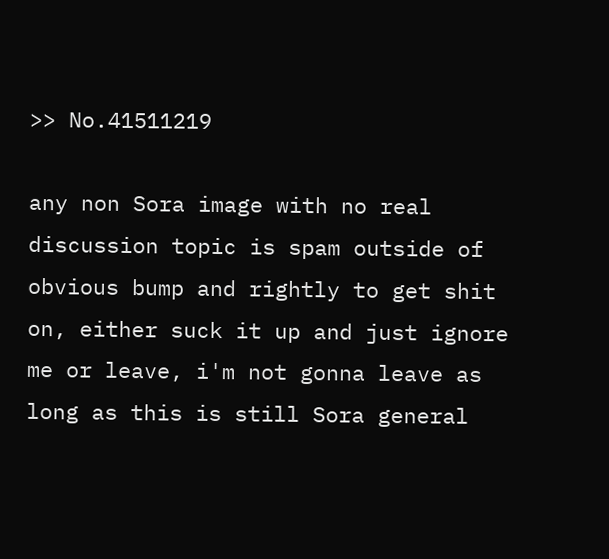>> No.41511219

any non Sora image with no real discussion topic is spam outside of obvious bump and rightly to get shit on, either suck it up and just ignore me or leave, i'm not gonna leave as long as this is still Sora general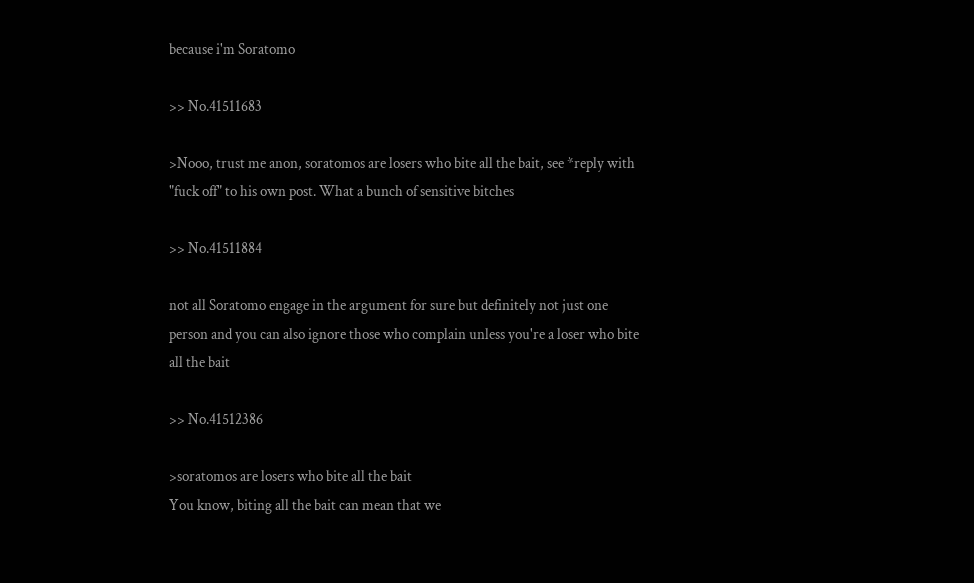because i'm Soratomo

>> No.41511683

>Nooo, trust me anon, soratomos are losers who bite all the bait, see *reply with "fuck off" to his own post. What a bunch of sensitive bitches

>> No.41511884

not all Soratomo engage in the argument for sure but definitely not just one person and you can also ignore those who complain unless you're a loser who bite all the bait

>> No.41512386

>soratomos are losers who bite all the bait
You know, biting all the bait can mean that we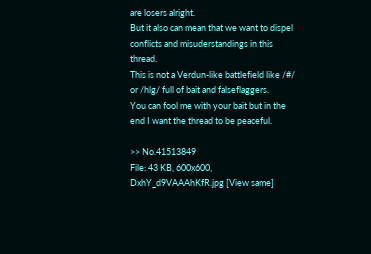are losers alright.
But it also can mean that we want to dispel conflicts and misuderstandings in this thread.
This is not a Verdun-like battlefield like /#/ or /hlg/ full of bait and falseflaggers.
You can fool me with your bait but in the end I want the thread to be peaceful.

>> No.41513849
File: 43 KB, 600x600, DxhY_d9VAAAhKfR.jpg [View same]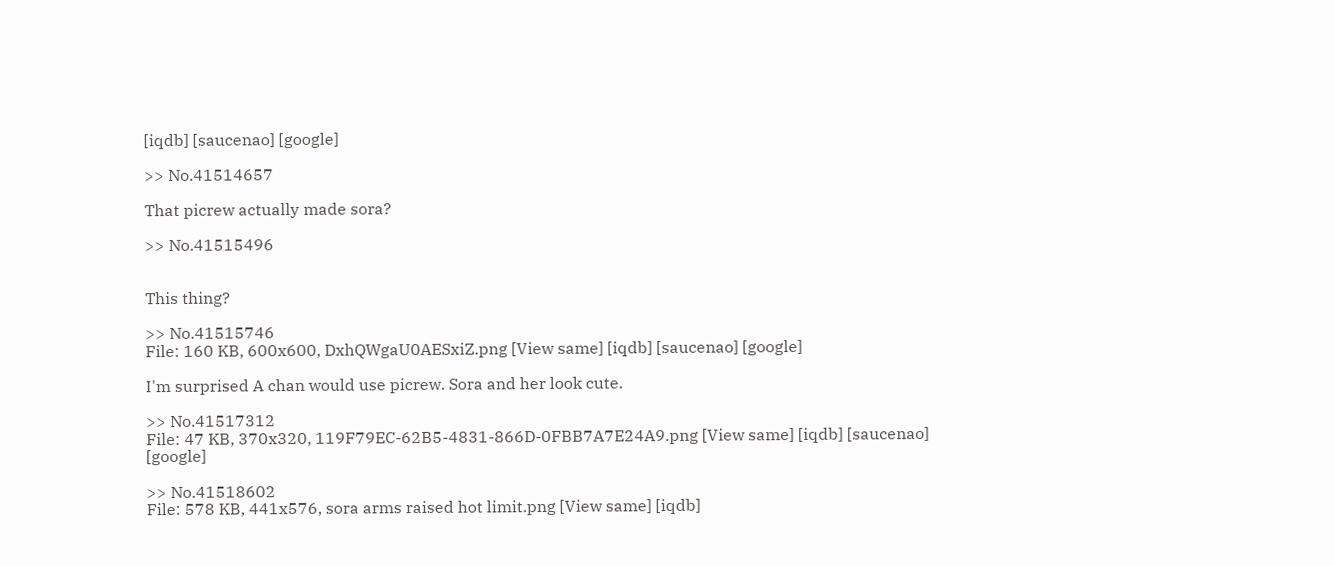[iqdb] [saucenao] [google]

>> No.41514657

That picrew actually made sora?

>> No.41515496


This thing?

>> No.41515746
File: 160 KB, 600x600, DxhQWgaU0AESxiZ.png [View same] [iqdb] [saucenao] [google]

I'm surprised A chan would use picrew. Sora and her look cute.

>> No.41517312
File: 47 KB, 370x320, 119F79EC-62B5-4831-866D-0FBB7A7E24A9.png [View same] [iqdb] [saucenao] [google]

>> No.41518602
File: 578 KB, 441x576, sora arms raised hot limit.png [View same] [iqdb]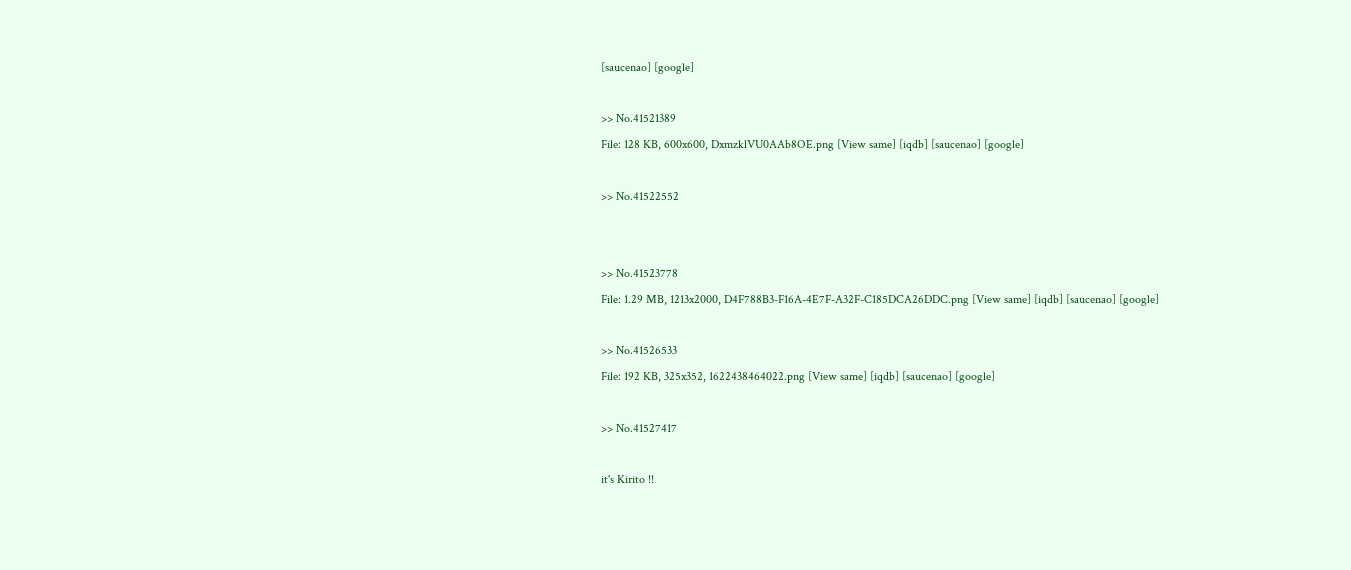[saucenao] [google]

>> No.41521389
File: 128 KB, 600x600, DxmzklVU0AAb8OE.png [View same] [iqdb] [saucenao] [google]

>> No.41522552


>> No.41523778
File: 1.29 MB, 1213x2000, D4F788B3-F16A-4E7F-A32F-C185DCA26DDC.png [View same] [iqdb] [saucenao] [google]

>> No.41526533
File: 192 KB, 325x352, 1622438464022.png [View same] [iqdb] [saucenao] [google]

>> No.41527417

it's Kirito !!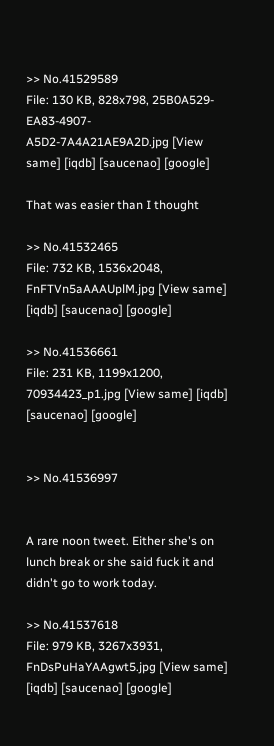>> No.41529589
File: 130 KB, 828x798, 25B0A529-EA83-4907-A5D2-7A4A21AE9A2D.jpg [View same] [iqdb] [saucenao] [google]

That was easier than I thought

>> No.41532465
File: 732 KB, 1536x2048, FnFTVn5aAAAUplM.jpg [View same] [iqdb] [saucenao] [google]

>> No.41536661
File: 231 KB, 1199x1200, 70934423_p1.jpg [View same] [iqdb] [saucenao] [google]


>> No.41536997


A rare noon tweet. Either she's on lunch break or she said fuck it and didn't go to work today.

>> No.41537618
File: 979 KB, 3267x3931, FnDsPuHaYAAgwt5.jpg [View same] [iqdb] [saucenao] [google]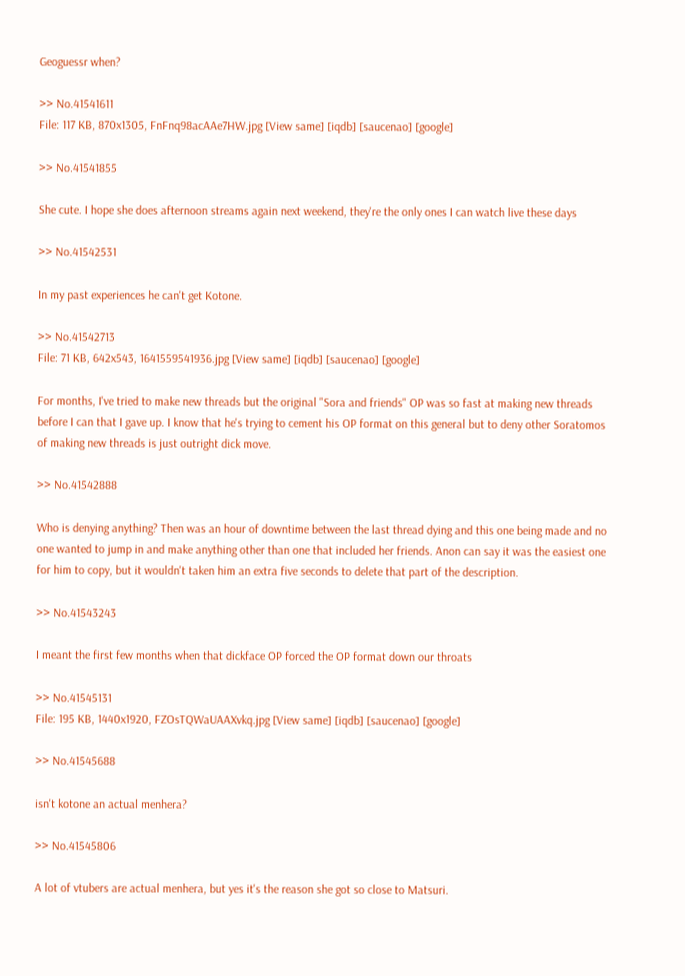Geoguessr when?

>> No.41541611
File: 117 KB, 870x1305, FnFnq98acAAe7HW.jpg [View same] [iqdb] [saucenao] [google]

>> No.41541855

She cute. I hope she does afternoon streams again next weekend, they're the only ones I can watch live these days

>> No.41542531

In my past experiences he can't get Kotone.

>> No.41542713
File: 71 KB, 642x543, 1641559541936.jpg [View same] [iqdb] [saucenao] [google]

For months, I've tried to make new threads but the original "Sora and friends" OP was so fast at making new threads before I can that I gave up. I know that he's trying to cement his OP format on this general but to deny other Soratomos of making new threads is just outright dick move.

>> No.41542888

Who is denying anything? Then was an hour of downtime between the last thread dying and this one being made and no one wanted to jump in and make anything other than one that included her friends. Anon can say it was the easiest one for him to copy, but it wouldn't taken him an extra five seconds to delete that part of the description.

>> No.41543243

I meant the first few months when that dickface OP forced the OP format down our throats

>> No.41545131
File: 195 KB, 1440x1920, FZOsTQWaUAAXvkq.jpg [View same] [iqdb] [saucenao] [google]

>> No.41545688

isn't kotone an actual menhera?

>> No.41545806

A lot of vtubers are actual menhera, but yes it's the reason she got so close to Matsuri.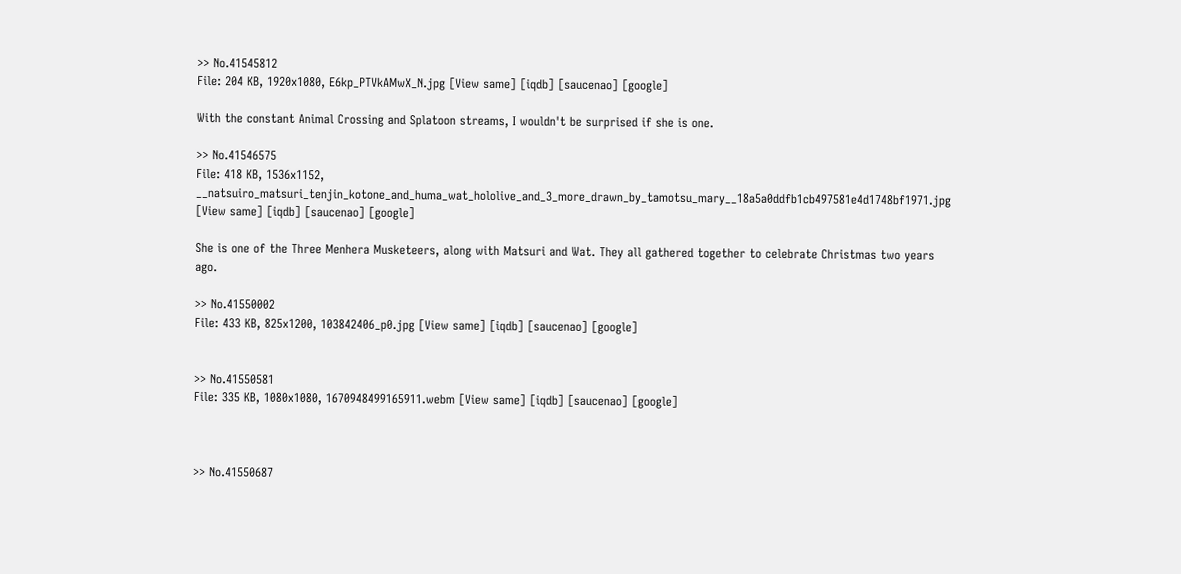>> No.41545812
File: 204 KB, 1920x1080, E6kp_PTVkAMwX_N.jpg [View same] [iqdb] [saucenao] [google]

With the constant Animal Crossing and Splatoon streams, I wouldn't be surprised if she is one.

>> No.41546575
File: 418 KB, 1536x1152, __natsuiro_matsuri_tenjin_kotone_and_huma_wat_hololive_and_3_more_drawn_by_tamotsu_mary__18a5a0ddfb1cb497581e4d1748bf1971.jpg [View same] [iqdb] [saucenao] [google]

She is one of the Three Menhera Musketeers, along with Matsuri and Wat. They all gathered together to celebrate Christmas two years ago.

>> No.41550002
File: 433 KB, 825x1200, 103842406_p0.jpg [View same] [iqdb] [saucenao] [google]


>> No.41550581
File: 335 KB, 1080x1080, 1670948499165911.webm [View same] [iqdb] [saucenao] [google]



>> No.41550687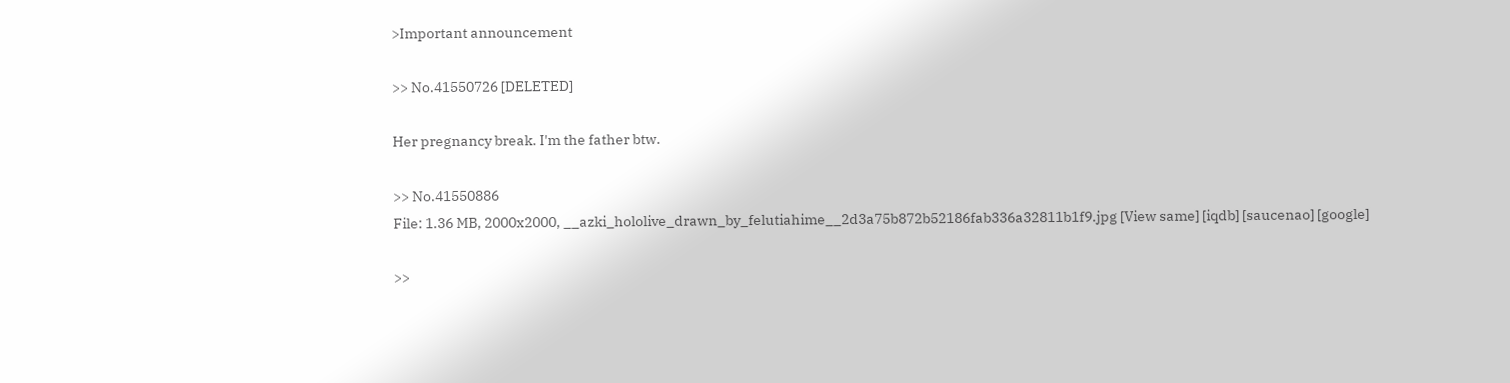>Important announcement

>> No.41550726 [DELETED]

Her pregnancy break. I'm the father btw.

>> No.41550886
File: 1.36 MB, 2000x2000, __azki_hololive_drawn_by_felutiahime__2d3a75b872b52186fab336a32811b1f9.jpg [View same] [iqdb] [saucenao] [google]

>>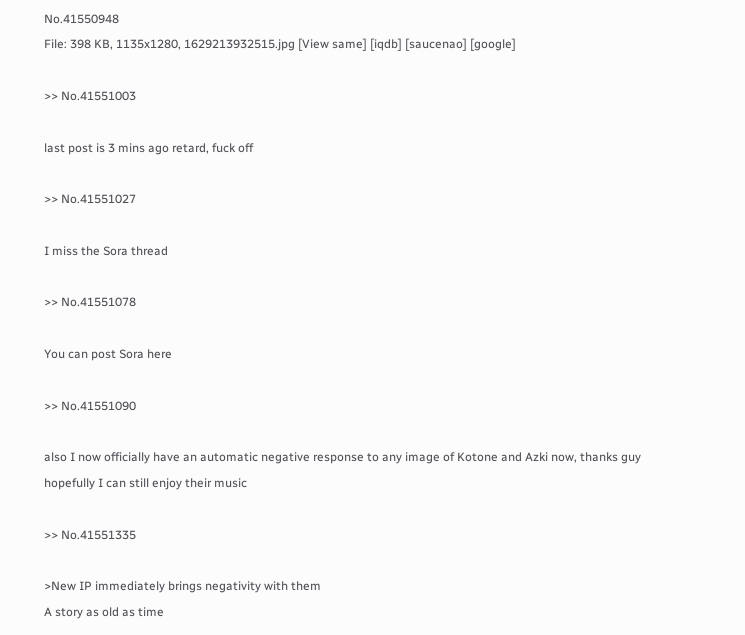No.41550948
File: 398 KB, 1135x1280, 1629213932515.jpg [View same] [iqdb] [saucenao] [google]

>> No.41551003

last post is 3 mins ago retard, fuck off

>> No.41551027

I miss the Sora thread

>> No.41551078

You can post Sora here

>> No.41551090

also I now officially have an automatic negative response to any image of Kotone and Azki now, thanks guy
hopefully I can still enjoy their music

>> No.41551335

>New IP immediately brings negativity with them
A story as old as time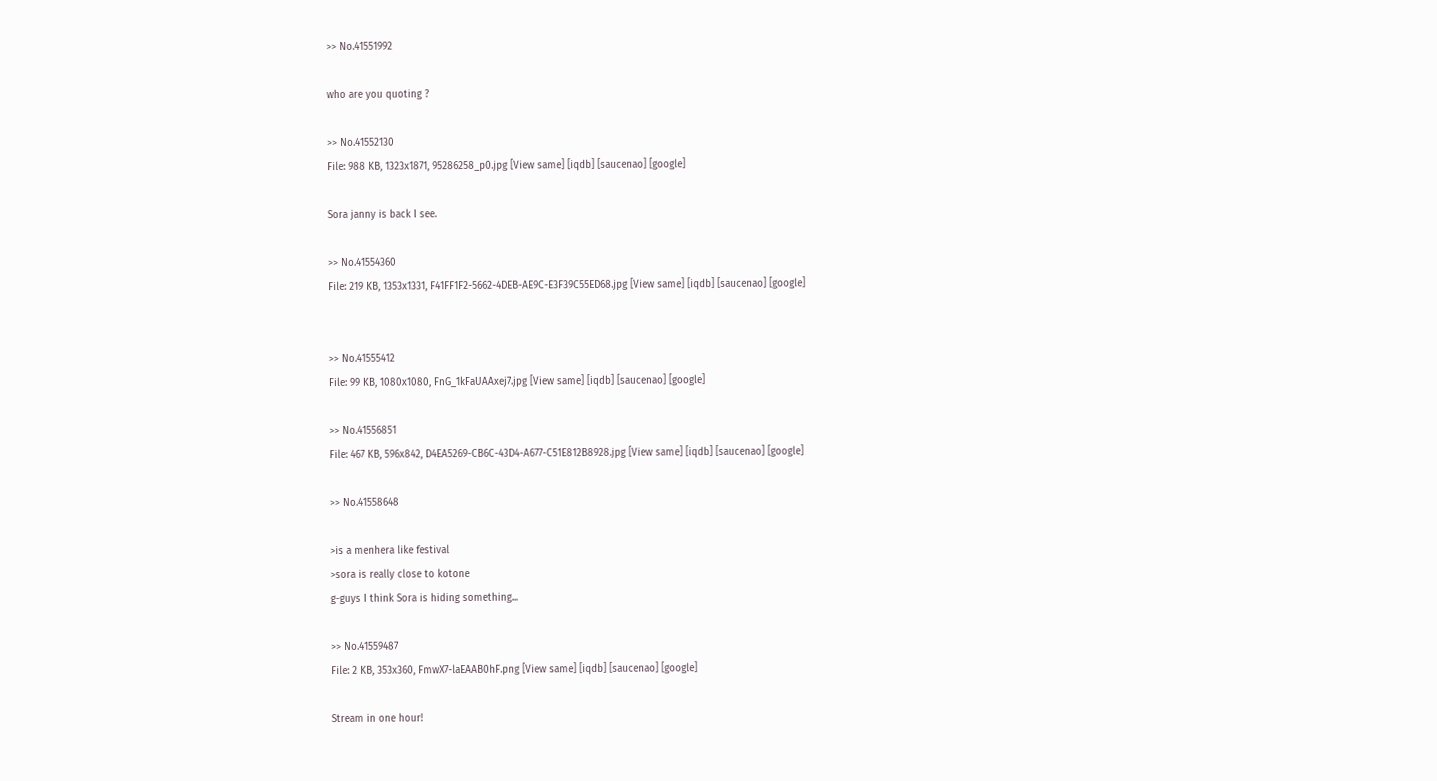>> No.41551992

who are you quoting ?

>> No.41552130
File: 988 KB, 1323x1871, 95286258_p0.jpg [View same] [iqdb] [saucenao] [google]

Sora janny is back I see.

>> No.41554360
File: 219 KB, 1353x1331, F41FF1F2-5662-4DEB-AE9C-E3F39C55ED68.jpg [View same] [iqdb] [saucenao] [google]


>> No.41555412
File: 99 KB, 1080x1080, FnG_1kFaUAAxej7.jpg [View same] [iqdb] [saucenao] [google]

>> No.41556851
File: 467 KB, 596x842, D4EA5269-CB6C-43D4-A677-C51E812B8928.jpg [View same] [iqdb] [saucenao] [google]

>> No.41558648

>is a menhera like festival
>sora is really close to kotone
g-guys I think Sora is hiding something...

>> No.41559487
File: 2 KB, 353x360, FmwX7-laEAAB0hF.png [View same] [iqdb] [saucenao] [google]

Stream in one hour!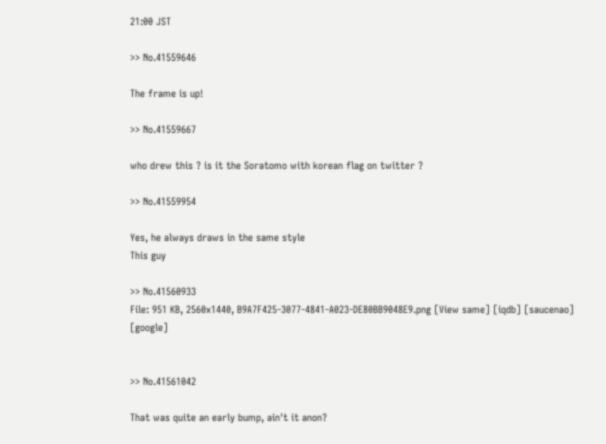21:00 JST

>> No.41559646

The frame is up!

>> No.41559667

who drew this ? is it the Soratomo with korean flag on twitter ?

>> No.41559954

Yes, he always draws in the same style
This guy

>> No.41560933
File: 951 KB, 2560x1440, B9A7F425-3077-4841-A023-DE80BB9048E9.png [View same] [iqdb] [saucenao] [google]


>> No.41561042

That was quite an early bump, ain't it anon?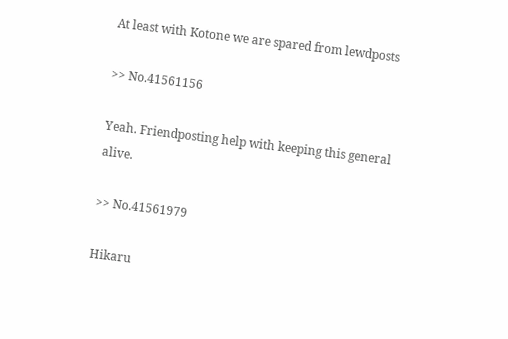At least with Kotone we are spared from lewdposts

>> No.41561156

Yeah. Friendposting help with keeping this general alive.

>> No.41561979

Hikaru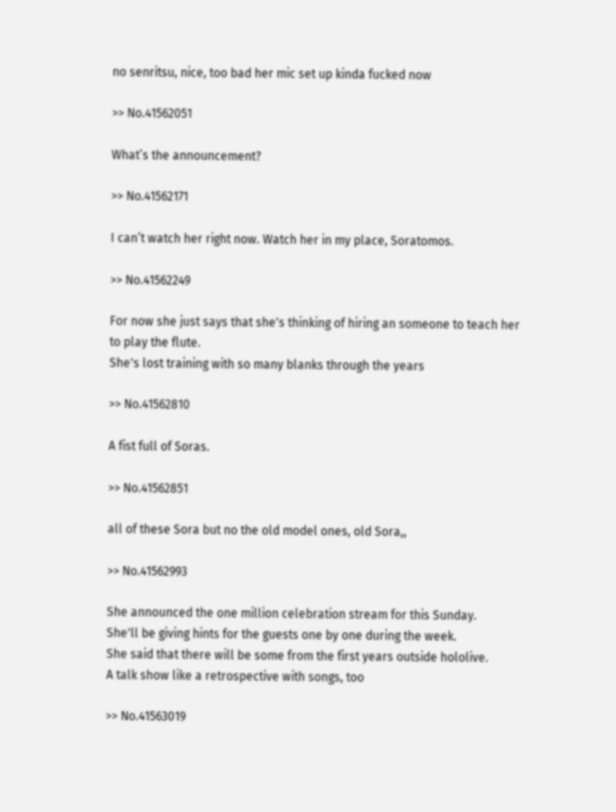no senritsu, nice, too bad her mic set up kinda fucked now

>> No.41562051

What’s the announcement?

>> No.41562171

I can’t watch her right now. Watch her in my place, Soratomos.

>> No.41562249

For now she just says that she's thinking of hiring an someone to teach her to play the flute.
She's lost training with so many blanks through the years

>> No.41562810

A fist full of Soras.

>> No.41562851

all of these Sora but no the old model ones, old Sora,,

>> No.41562993

She announced the one million celebration stream for this Sunday.
She'll be giving hints for the guests one by one during the week.
She said that there will be some from the first years outside hololive.
A talk show like a retrospective with songs, too

>> No.41563019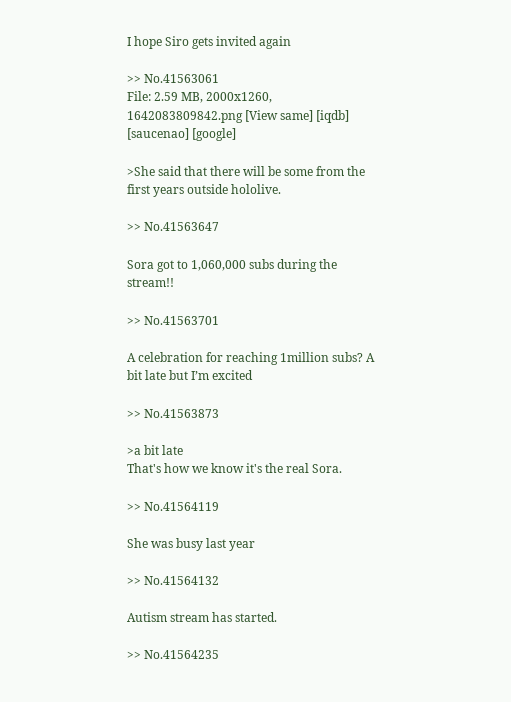I hope Siro gets invited again

>> No.41563061
File: 2.59 MB, 2000x1260, 1642083809842.png [View same] [iqdb] [saucenao] [google]

>She said that there will be some from the first years outside hololive.

>> No.41563647

Sora got to 1,060,000 subs during the stream!!

>> No.41563701

A celebration for reaching 1million subs? A bit late but I’m excited

>> No.41563873

>a bit late
That's how we know it's the real Sora.

>> No.41564119

She was busy last year

>> No.41564132

Autism stream has started.

>> No.41564235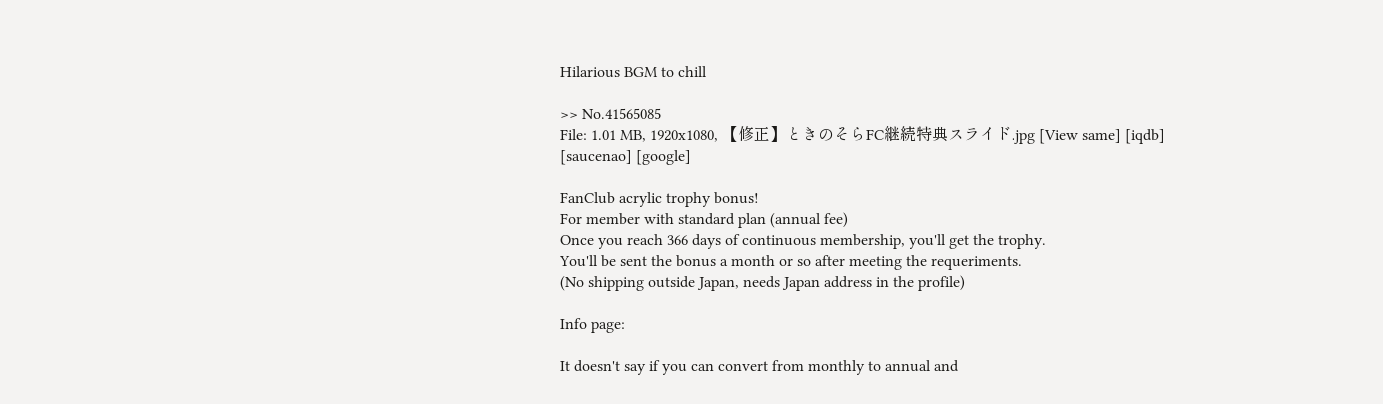Hilarious BGM to chill

>> No.41565085
File: 1.01 MB, 1920x1080, 【修正】ときのそらFC継続特典スライド.jpg [View same] [iqdb] [saucenao] [google]

FanClub acrylic trophy bonus!
For member with standard plan (annual fee)
Once you reach 366 days of continuous membership, you'll get the trophy.
You'll be sent the bonus a month or so after meeting the requeriments.
(No shipping outside Japan, needs Japan address in the profile)

Info page:

It doesn't say if you can convert from monthly to annual and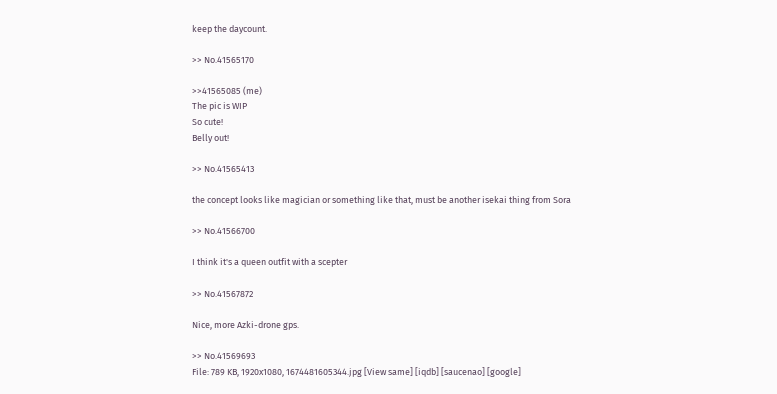keep the daycount.

>> No.41565170

>>41565085 (me)
The pic is WIP
So cute!
Belly out!

>> No.41565413

the concept looks like magician or something like that, must be another isekai thing from Sora

>> No.41566700

I think it's a queen outfit with a scepter

>> No.41567872

Nice, more Azki-drone gps.

>> No.41569693
File: 789 KB, 1920x1080, 1674481605344.jpg [View same] [iqdb] [saucenao] [google]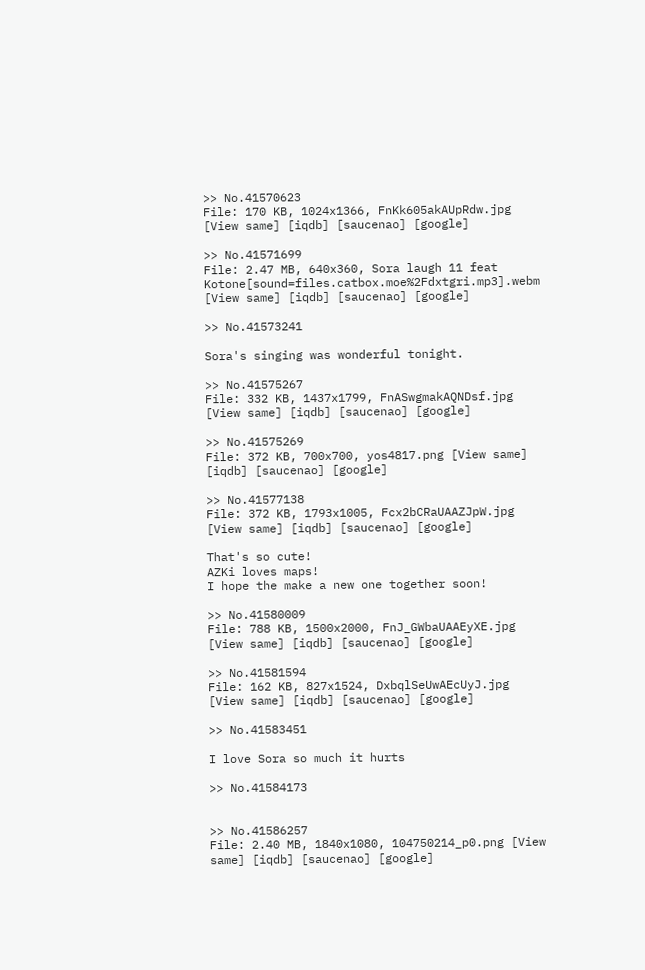>> No.41570623
File: 170 KB, 1024x1366, FnKk605akAUpRdw.jpg [View same] [iqdb] [saucenao] [google]

>> No.41571699
File: 2.47 MB, 640x360, Sora laugh 11 feat Kotone[sound=files.catbox.moe%2Fdxtgri.mp3].webm [View same] [iqdb] [saucenao] [google]

>> No.41573241

Sora's singing was wonderful tonight.

>> No.41575267
File: 332 KB, 1437x1799, FnASwgmakAQNDsf.jpg [View same] [iqdb] [saucenao] [google]

>> No.41575269
File: 372 KB, 700x700, yos4817.png [View same] [iqdb] [saucenao] [google]

>> No.41577138
File: 372 KB, 1793x1005, Fcx2bCRaUAAZJpW.jpg [View same] [iqdb] [saucenao] [google]

That's so cute!
AZKi loves maps!
I hope the make a new one together soon!

>> No.41580009
File: 788 KB, 1500x2000, FnJ_GWbaUAAEyXE.jpg [View same] [iqdb] [saucenao] [google]

>> No.41581594
File: 162 KB, 827x1524, DxbqlSeUwAEcUyJ.jpg [View same] [iqdb] [saucenao] [google]

>> No.41583451

I love Sora so much it hurts

>> No.41584173


>> No.41586257
File: 2.40 MB, 1840x1080, 104750214_p0.png [View same] [iqdb] [saucenao] [google]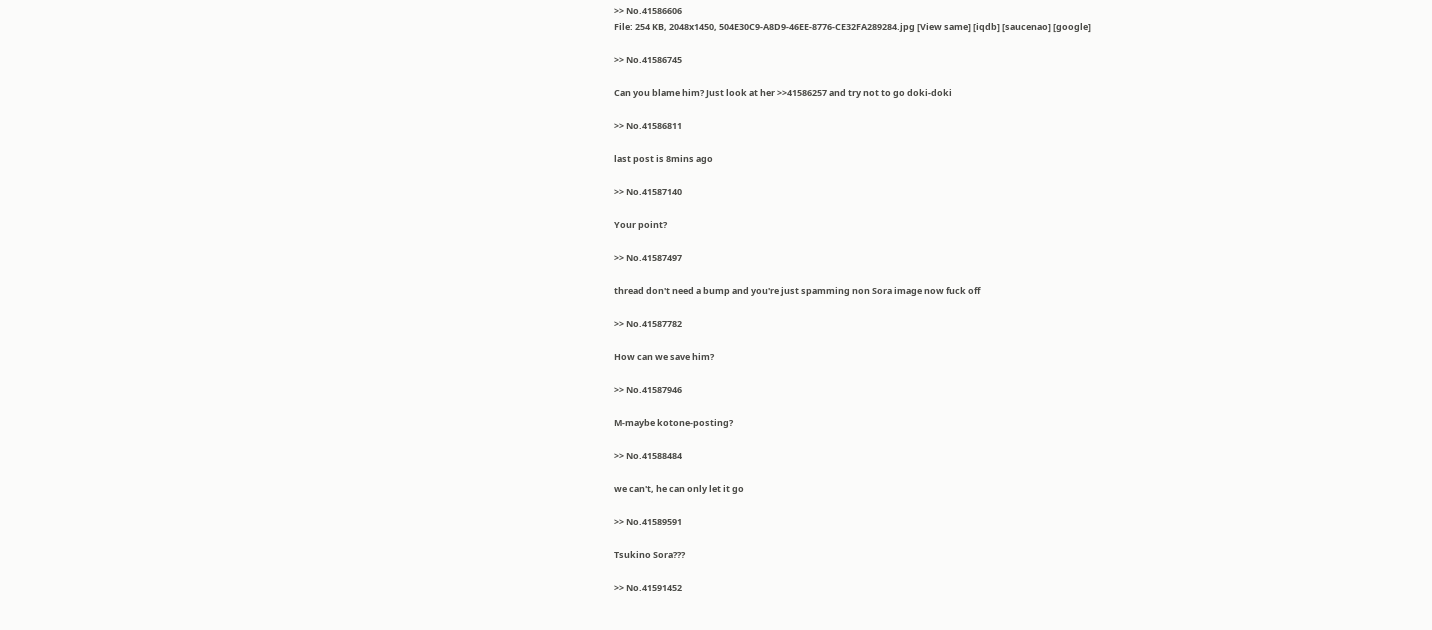>> No.41586606
File: 254 KB, 2048x1450, 504E30C9-A8D9-46EE-8776-CE32FA289284.jpg [View same] [iqdb] [saucenao] [google]

>> No.41586745

Can you blame him? Just look at her >>41586257 and try not to go doki-doki

>> No.41586811

last post is 8mins ago

>> No.41587140

Your point?

>> No.41587497

thread don't need a bump and you're just spamming non Sora image now fuck off

>> No.41587782

How can we save him?

>> No.41587946

M-maybe kotone-posting?

>> No.41588484

we can't, he can only let it go

>> No.41589591

Tsukino Sora???

>> No.41591452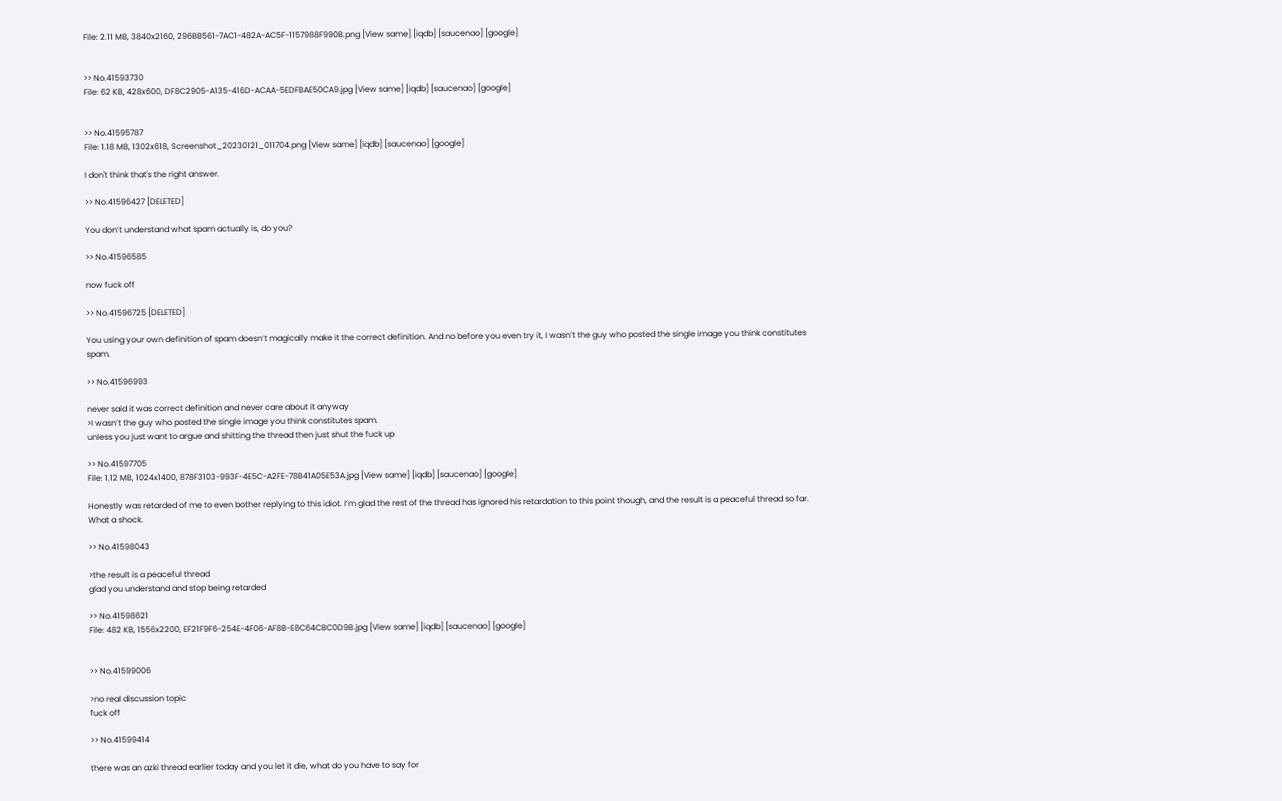File: 2.11 MB, 3840x2160, 296BB561-7AC1-482A-AC5F-1157988F990B.png [View same] [iqdb] [saucenao] [google]


>> No.41593730
File: 62 KB, 428x600, DF8C2905-A135-416D-ACAA-5EDFBAE50CA9.jpg [View same] [iqdb] [saucenao] [google]


>> No.41595787
File: 1.18 MB, 1302x618, Screenshot_20230121_011704.png [View same] [iqdb] [saucenao] [google]

I don't think that's the right answer.

>> No.41596427 [DELETED]

You don’t understand what spam actually is, do you?

>> No.41596585

now fuck off

>> No.41596725 [DELETED]

You using your own definition of spam doesn’t magically make it the correct definition. And no before you even try it, I wasn’t the guy who posted the single image you think constitutes spam.

>> No.41596993

never said it was correct definition and never care about it anyway
>I wasn’t the guy who posted the single image you think constitutes spam.
unless you just want to argue and shitting the thread then just shut the fuck up

>> No.41597705
File: 1.12 MB, 1024x1400, 878F3103-993F-4E5C-A2FE-78B41A05E53A.jpg [View same] [iqdb] [saucenao] [google]

Honestly was retarded of me to even bother replying to this idiot. I’m glad the rest of the thread has ignored his retardation to this point though, and the result is a peaceful thread so far. What a shock.

>> No.41598043

>the result is a peaceful thread
glad you understand and stop being retarded

>> No.41598621
File: 482 KB, 1556x2200, EF21F9F6-254E-4F06-AF8B-E8C64CBC0D9B.jpg [View same] [iqdb] [saucenao] [google]


>> No.41599006

>no real discussion topic
fuck off

>> No.41599414

there was an azki thread earlier today and you let it die, what do you have to say for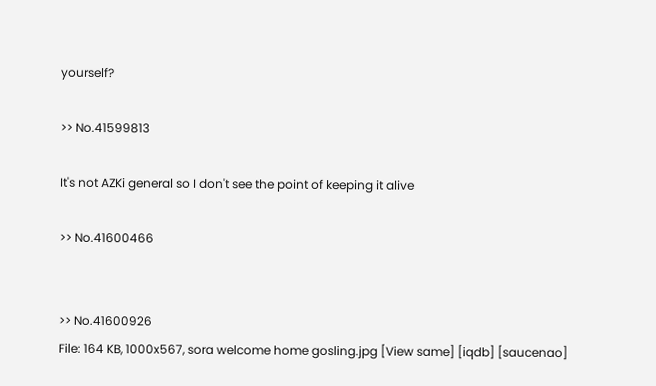yourself?

>> No.41599813

It's not AZKi general so I don't see the point of keeping it alive

>> No.41600466


>> No.41600926
File: 164 KB, 1000x567, sora welcome home gosling.jpg [View same] [iqdb] [saucenao]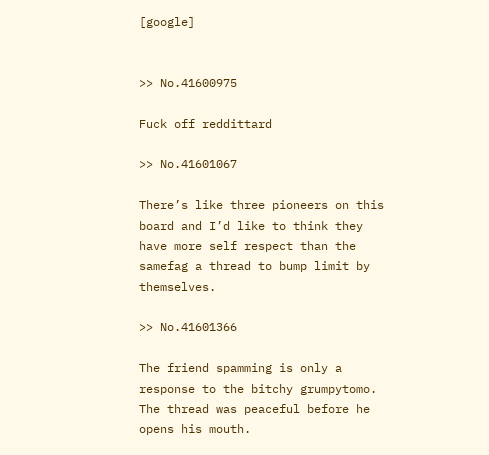[google]


>> No.41600975

Fuck off reddittard

>> No.41601067

There’s like three pioneers on this board and I’d like to think they have more self respect than the samefag a thread to bump limit by themselves.

>> No.41601366

The friend spamming is only a response to the bitchy grumpytomo. The thread was peaceful before he opens his mouth.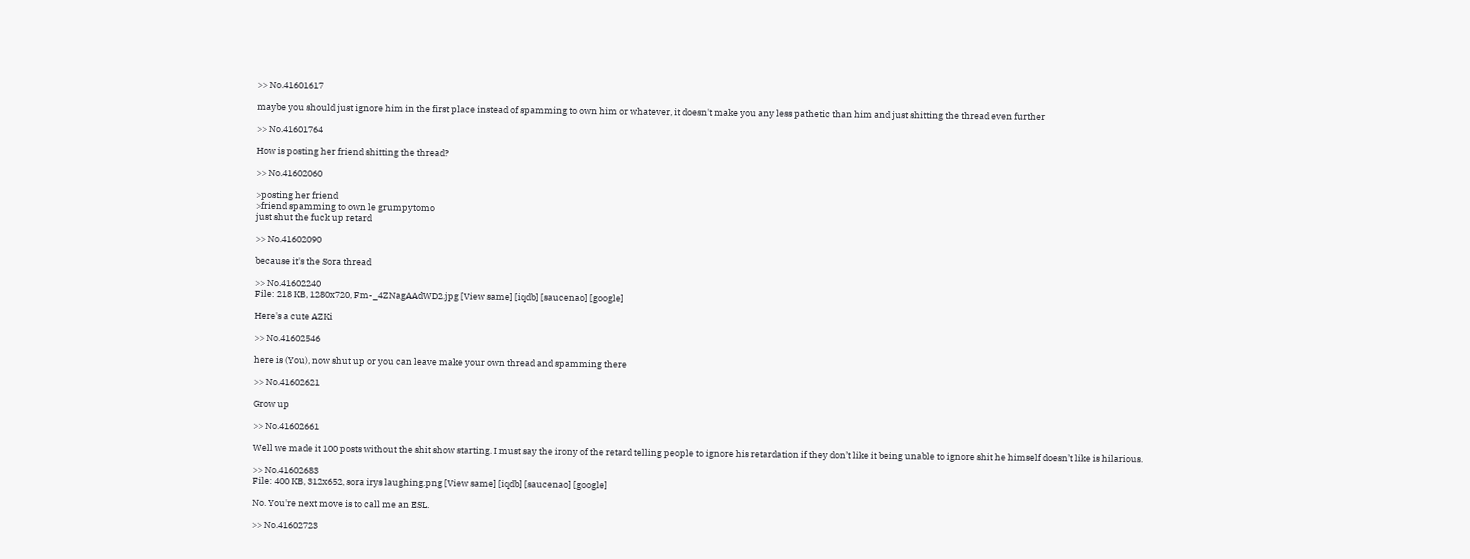>> No.41601617

maybe you should just ignore him in the first place instead of spamming to own him or whatever, it doesn't make you any less pathetic than him and just shitting the thread even further

>> No.41601764

How is posting her friend shitting the thread?

>> No.41602060

>posting her friend
>friend spamming to own le grumpytomo
just shut the fuck up retard

>> No.41602090

because it's the Sora thread

>> No.41602240
File: 218 KB, 1280x720, Fm-_4ZNagAAdWD2.jpg [View same] [iqdb] [saucenao] [google]

Here's a cute AZKi

>> No.41602546

here is (You), now shut up or you can leave make your own thread and spamming there

>> No.41602621

Grow up

>> No.41602661

Well we made it 100 posts without the shit show starting. I must say the irony of the retard telling people to ignore his retardation if they don’t like it being unable to ignore shit he himself doesn’t like is hilarious.

>> No.41602683
File: 400 KB, 312x652, sora irys laughing.png [View same] [iqdb] [saucenao] [google]

No. You're next move is to call me an ESL.

>> No.41602723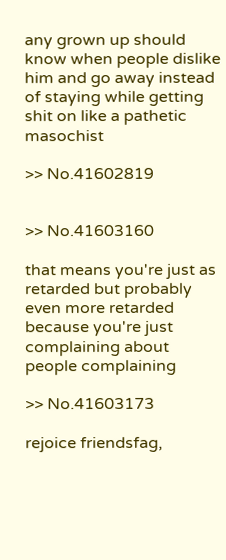any grown up should know when people dislike him and go away instead of staying while getting shit on like a pathetic masochist

>> No.41602819


>> No.41603160

that means you're just as retarded but probably even more retarded because you're just complaining about people complaining

>> No.41603173

rejoice friendsfag,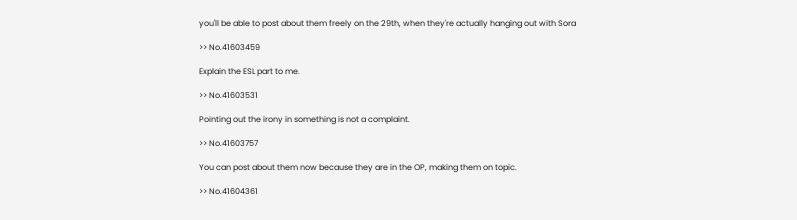you'll be able to post about them freely on the 29th, when they're actually hanging out with Sora

>> No.41603459

Explain the ESL part to me.

>> No.41603531

Pointing out the irony in something is not a complaint.

>> No.41603757

You can post about them now because they are in the OP, making them on topic.

>> No.41604361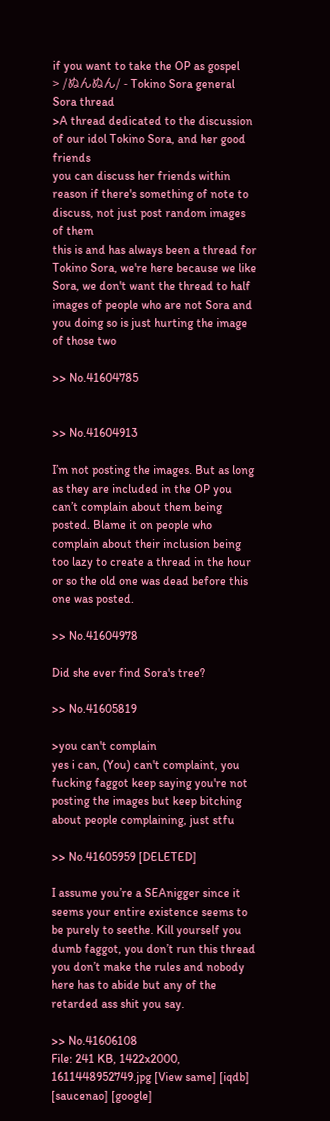if you want to take the OP as gospel
> /ぬんぬん/ - Tokino Sora general
Sora thread
>A thread dedicated to the discussion of our idol Tokino Sora, and her good friends
you can discuss her friends within reason if there's something of note to discuss, not just post random images of them
this is and has always been a thread for Tokino Sora, we're here because we like Sora, we don't want the thread to half images of people who are not Sora and you doing so is just hurting the image of those two

>> No.41604785


>> No.41604913

I’m not posting the images. But as long as they are included in the OP you can’t complain about them being posted. Blame it on people who complain about their inclusion being too lazy to create a thread in the hour or so the old one was dead before this one was posted.

>> No.41604978

Did she ever find Sora's tree?

>> No.41605819

>you can't complain
yes i can, (You) can't complaint, you fucking faggot keep saying you're not posting the images but keep bitching about people complaining, just stfu

>> No.41605959 [DELETED]

I assume you’re a SEAnigger since it seems your entire existence seems to be purely to seethe. Kill yourself you dumb faggot, you don’t run this thread you don’t make the rules and nobody here has to abide but any of the retarded ass shit you say.

>> No.41606108
File: 241 KB, 1422x2000, 1611448952749.jpg [View same] [iqdb] [saucenao] [google]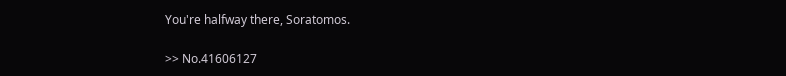You're halfway there, Soratomos.

>> No.41606127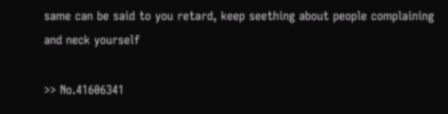same can be said to you retard, keep seething about people complaining and neck yourself

>> No.41606341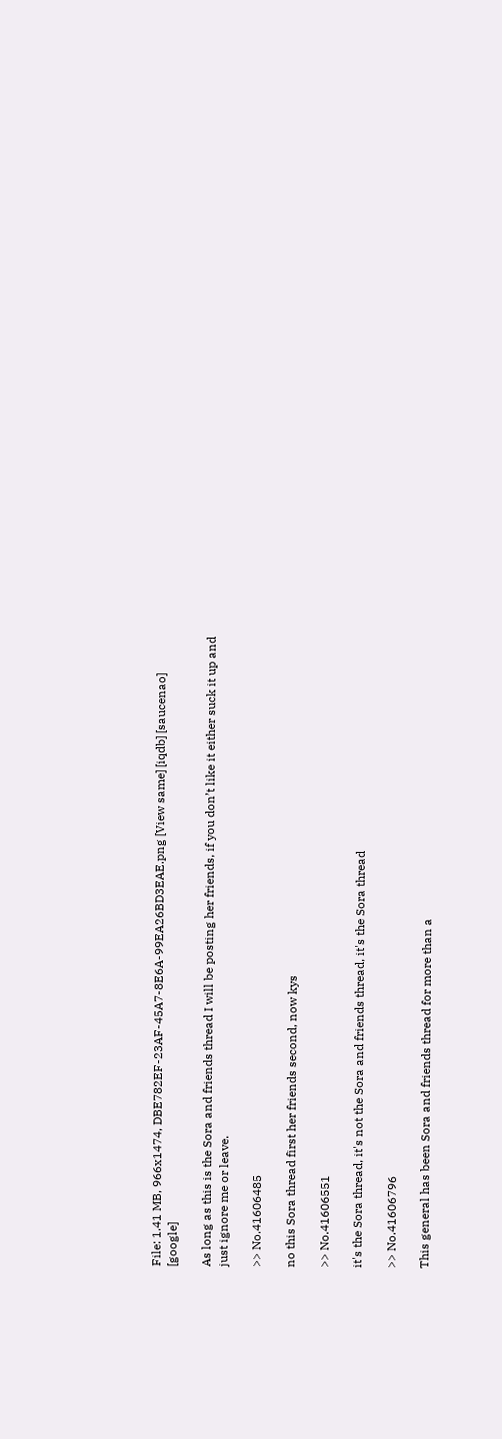File: 1.41 MB, 966x1474, DBE782EF-23AF-45A7-8E6A-99EA26BD3EAE.png [View same] [iqdb] [saucenao] [google]

As long as this is the Sora and friends thread I will be posting her friends, if you don’t like it either suck it up and just ignore me or leave.

>> No.41606485

no this Sora thread first her friends second, now kys

>> No.41606551

it's the Sora thread, it's not the Sora and friends thread, it's the Sora thread

>> No.41606796

This general has been Sora and friends thread for more than a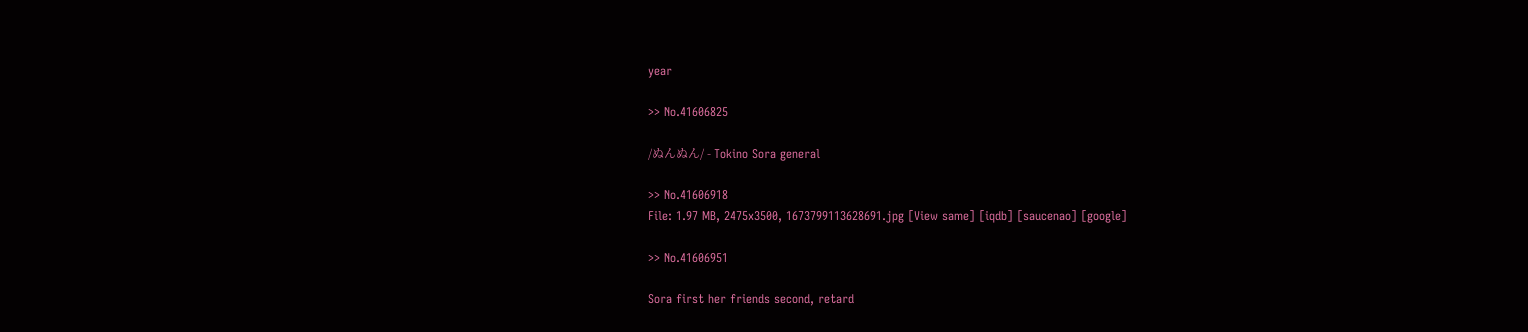year

>> No.41606825

/ぬんぬん/ - Tokino Sora general

>> No.41606918
File: 1.97 MB, 2475x3500, 1673799113628691.jpg [View same] [iqdb] [saucenao] [google]

>> No.41606951

Sora first her friends second, retard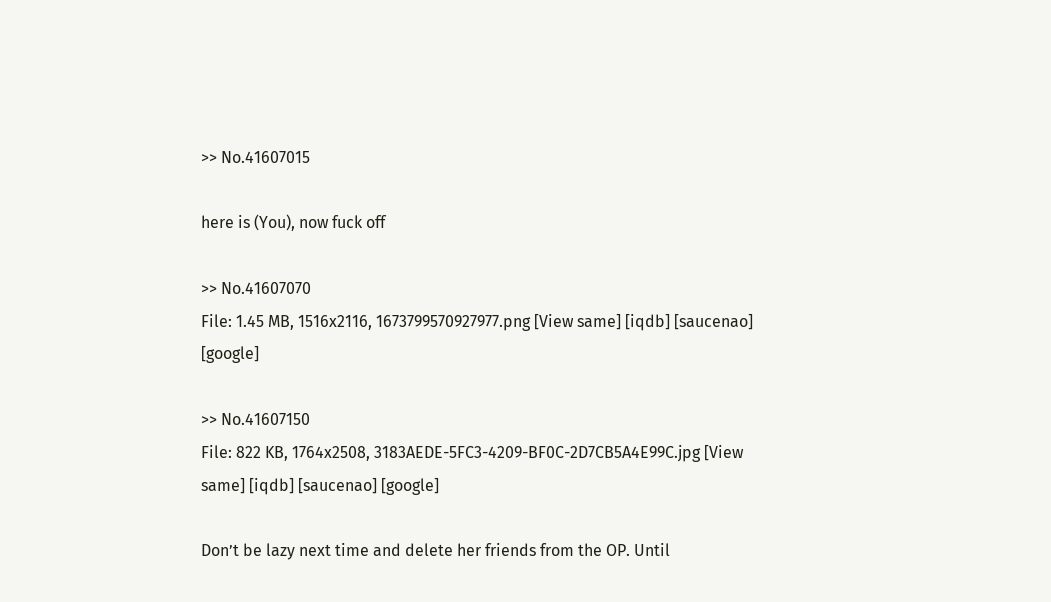>> No.41607015

here is (You), now fuck off

>> No.41607070
File: 1.45 MB, 1516x2116, 1673799570927977.png [View same] [iqdb] [saucenao] [google]

>> No.41607150
File: 822 KB, 1764x2508, 3183AEDE-5FC3-4209-BF0C-2D7CB5A4E99C.jpg [View same] [iqdb] [saucenao] [google]

Don’t be lazy next time and delete her friends from the OP. Until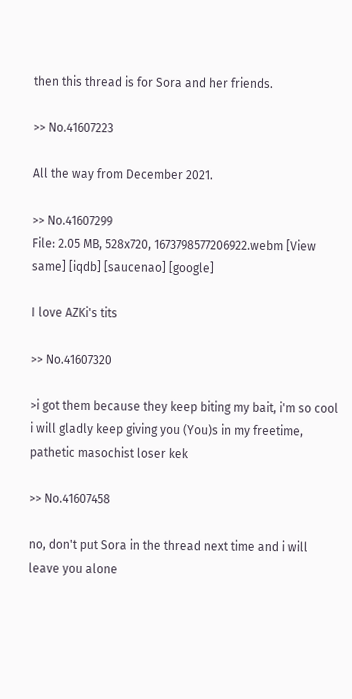then this thread is for Sora and her friends.

>> No.41607223

All the way from December 2021.

>> No.41607299
File: 2.05 MB, 528x720, 1673798577206922.webm [View same] [iqdb] [saucenao] [google]

I love AZKi's tits

>> No.41607320

>i got them because they keep biting my bait, i'm so cool
i will gladly keep giving you (You)s in my freetime, pathetic masochist loser kek

>> No.41607458

no, don't put Sora in the thread next time and i will leave you alone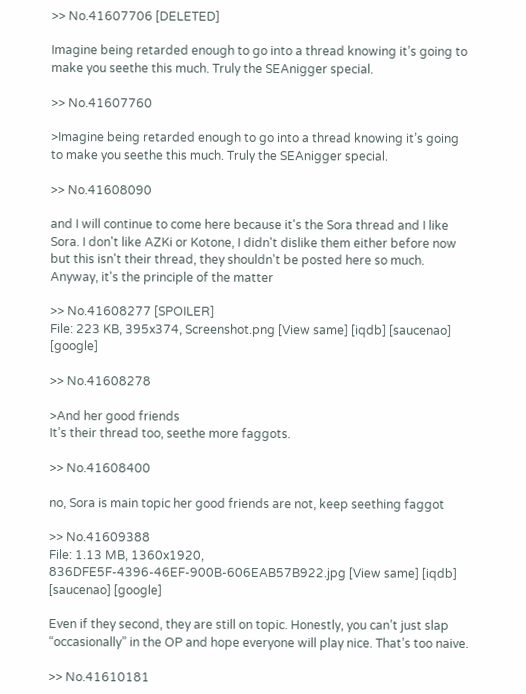>> No.41607706 [DELETED]

Imagine being retarded enough to go into a thread knowing it’s going to make you seethe this much. Truly the SEAnigger special.

>> No.41607760

>Imagine being retarded enough to go into a thread knowing it’s going to make you seethe this much. Truly the SEAnigger special.

>> No.41608090

and I will continue to come here because it's the Sora thread and I like Sora. I don't like AZKi or Kotone, I didn't dislike them either before now but this isn't their thread, they shouldn't be posted here so much. Anyway, it's the principle of the matter

>> No.41608277 [SPOILER]
File: 223 KB, 395x374, Screenshot.png [View same] [iqdb] [saucenao] [google]

>> No.41608278

>And her good friends
It’s their thread too, seethe more faggots.

>> No.41608400

no, Sora is main topic her good friends are not, keep seething faggot

>> No.41609388
File: 1.13 MB, 1360x1920, 836DFE5F-4396-46EF-900B-606EAB57B922.jpg [View same] [iqdb] [saucenao] [google]

Even if they second, they are still on topic. Honestly, you can’t just slap “occasionally” in the OP and hope everyone will play nice. That’s too naive.

>> No.41610181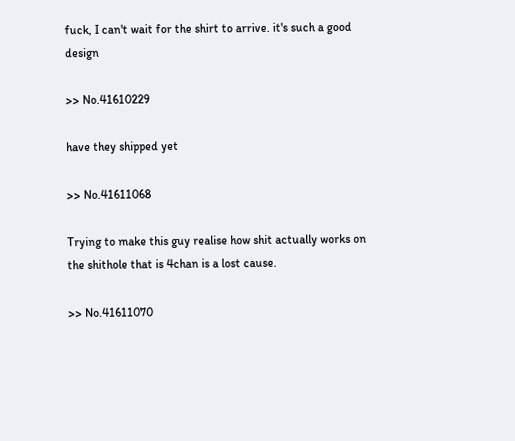fuck, I can't wait for the shirt to arrive. it's such a good design

>> No.41610229

have they shipped yet

>> No.41611068

Trying to make this guy realise how shit actually works on the shithole that is 4chan is a lost cause.

>> No.41611070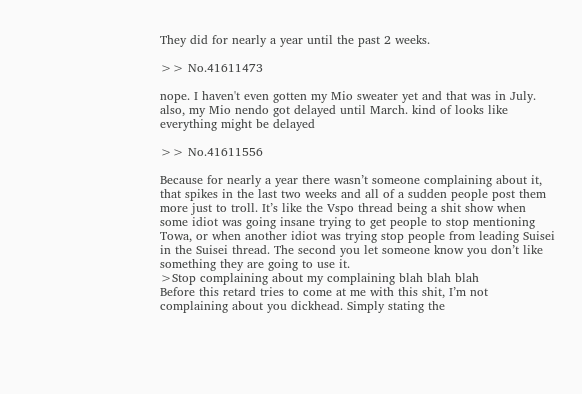They did for nearly a year until the past 2 weeks.

>> No.41611473

nope. I haven't even gotten my Mio sweater yet and that was in July. also, my Mio nendo got delayed until March. kind of looks like everything might be delayed

>> No.41611556

Because for nearly a year there wasn’t someone complaining about it, that spikes in the last two weeks and all of a sudden people post them more just to troll. It’s like the Vspo thread being a shit show when some idiot was going insane trying to get people to stop mentioning Towa, or when another idiot was trying stop people from leading Suisei in the Suisei thread. The second you let someone know you don’t like something they are going to use it.
>Stop complaining about my complaining blah blah blah
Before this retard tries to come at me with this shit, I’m not complaining about you dickhead. Simply stating the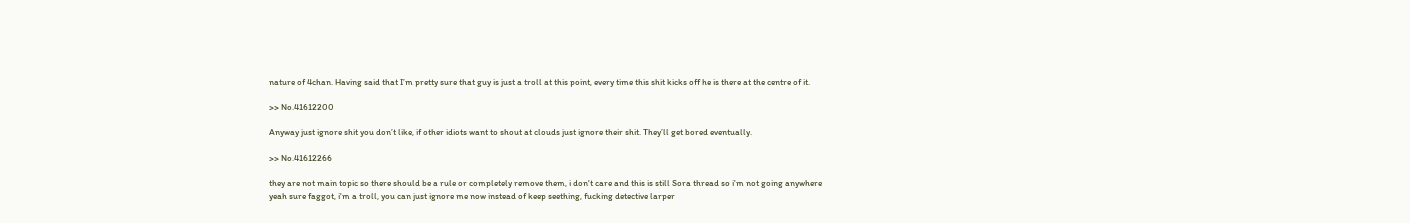nature of 4chan. Having said that I’m pretty sure that guy is just a troll at this point, every time this shit kicks off he is there at the centre of it.

>> No.41612200

Anyway just ignore shit you don’t like, if other idiots want to shout at clouds just ignore their shit. They’ll get bored eventually.

>> No.41612266

they are not main topic so there should be a rule or completely remove them, i don't care and this is still Sora thread so i'm not going anywhere
yeah sure faggot, i'm a troll, you can just ignore me now instead of keep seething, fucking detective larper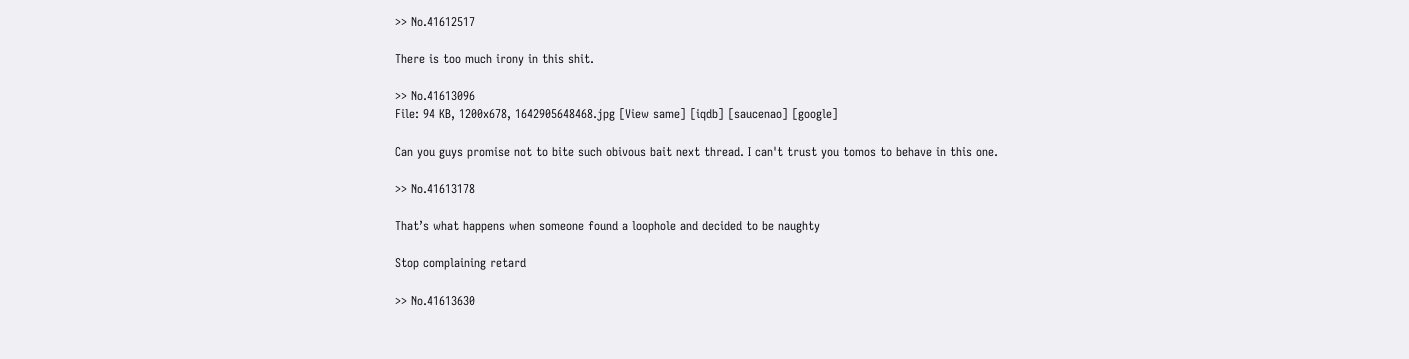>> No.41612517

There is too much irony in this shit.

>> No.41613096
File: 94 KB, 1200x678, 1642905648468.jpg [View same] [iqdb] [saucenao] [google]

Can you guys promise not to bite such obivous bait next thread. I can't trust you tomos to behave in this one.

>> No.41613178

That’s what happens when someone found a loophole and decided to be naughty

Stop complaining retard

>> No.41613630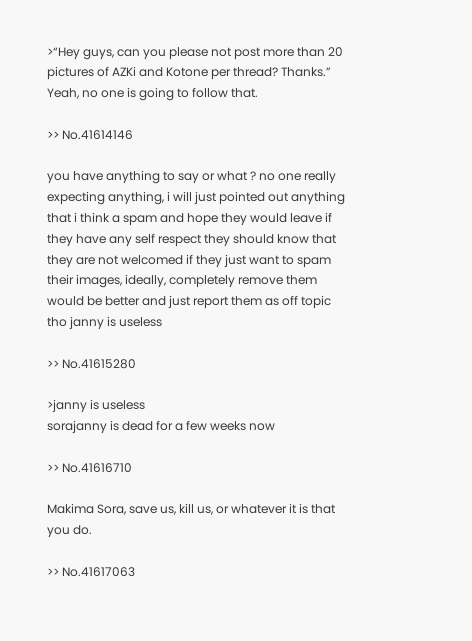>“Hey guys, can you please not post more than 20 pictures of AZKi and Kotone per thread? Thanks.”
Yeah, no one is going to follow that.

>> No.41614146

you have anything to say or what ? no one really expecting anything, i will just pointed out anything that i think a spam and hope they would leave if they have any self respect they should know that they are not welcomed if they just want to spam their images, ideally, completely remove them would be better and just report them as off topic tho janny is useless

>> No.41615280

>janny is useless
sorajanny is dead for a few weeks now

>> No.41616710

Makima Sora, save us, kill us, or whatever it is that you do.

>> No.41617063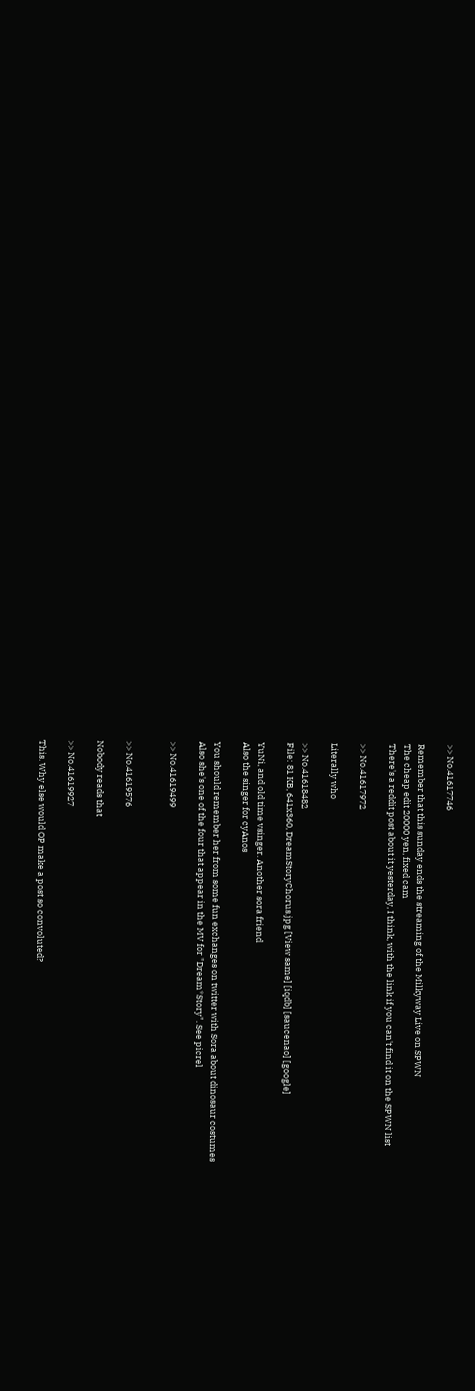>> No.41617746

Remember that this sunday ends the streaming of the Milkyway Live on SPWN
The cheap edit 20000 yen, fixed cam
There's a reddit post about it yesterday, I think, with the link if you can't find it on the SPWN list

>> No.41617972

Literally who

>> No.41618482
File: 81 KB, 641x360, DreamStoryChorus.jpg [View same] [iqdb] [saucenao] [google]

YuNi, and old time vsinger. Another sora friend
Also the singer for cyAnos

You should remember her from some fun exchanges on twitter with Sora about dinosaur costumes
Also she's one of the four that appear in the MV for "Dream*Story". See picrel

>> No.41619499


>> No.41619576

Nobody reads that

>> No.41619927

This. Why else would OP make a post so convoluted?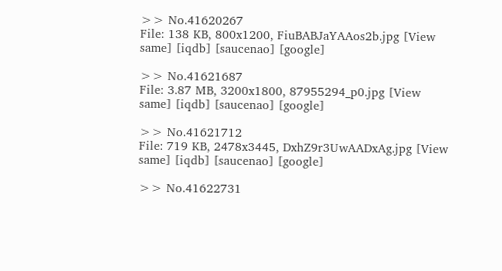>> No.41620267
File: 138 KB, 800x1200, FiuBABJaYAAos2b.jpg [View same] [iqdb] [saucenao] [google]

>> No.41621687
File: 3.87 MB, 3200x1800, 87955294_p0.jpg [View same] [iqdb] [saucenao] [google]

>> No.41621712
File: 719 KB, 2478x3445, DxhZ9r3UwAADxAg.jpg [View same] [iqdb] [saucenao] [google]

>> No.41622731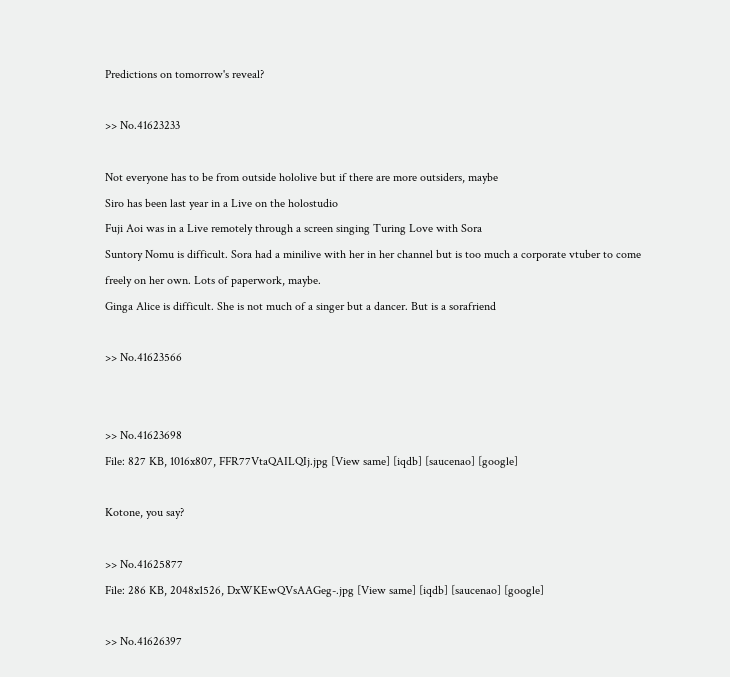Predictions on tomorrow's reveal?

>> No.41623233

Not everyone has to be from outside hololive but if there are more outsiders, maybe
Siro has been last year in a Live on the holostudio
Fuji Aoi was in a Live remotely through a screen singing Turing Love with Sora
Suntory Nomu is difficult. Sora had a minilive with her in her channel but is too much a corporate vtuber to come freely on her own. Lots of paperwork, maybe.
Ginga Alice is difficult. She is not much of a singer but a dancer. But is a sorafriend

>> No.41623566


>> No.41623698
File: 827 KB, 1016x807, FFR77VtaQAILQIj.jpg [View same] [iqdb] [saucenao] [google]

Kotone, you say?

>> No.41625877
File: 286 KB, 2048x1526, DxWKEwQVsAAGeg-.jpg [View same] [iqdb] [saucenao] [google]

>> No.41626397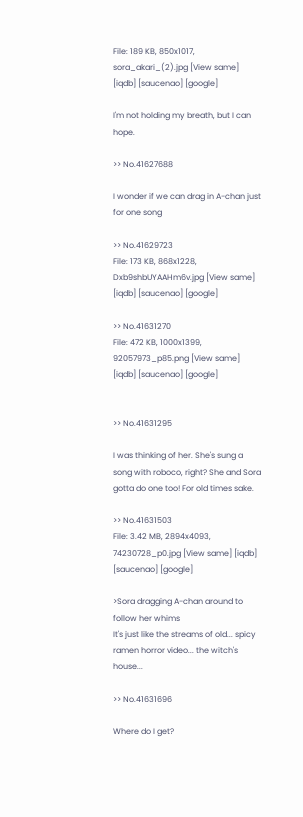File: 189 KB, 850x1017, sora_akari_(2).jpg [View same] [iqdb] [saucenao] [google]

I'm not holding my breath, but I can hope.

>> No.41627688

I wonder if we can drag in A-chan just for one song

>> No.41629723
File: 173 KB, 868x1228, Dxb9shbUYAAHm6v.jpg [View same] [iqdb] [saucenao] [google]

>> No.41631270
File: 472 KB, 1000x1399, 92057973_p85.png [View same] [iqdb] [saucenao] [google]


>> No.41631295

I was thinking of her. She's sung a song with roboco, right? She and Sora gotta do one too! For old times sake.

>> No.41631503
File: 3.42 MB, 2894x4093, 74230728_p0.jpg [View same] [iqdb] [saucenao] [google]

>Sora dragging A-chan around to follow her whims
It's just like the streams of old... spicy ramen horror video... the witch's house...

>> No.41631696

Where do I get?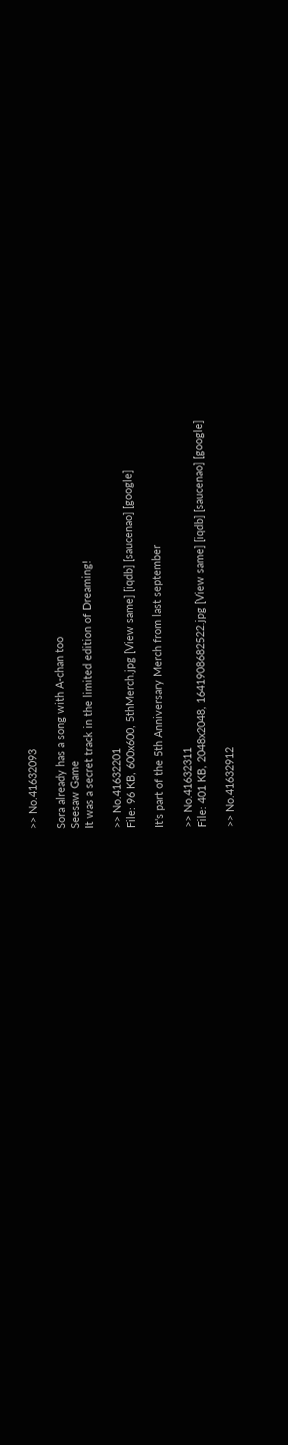>> No.41632093

Sora already has a song with A-chan too
Seesaw Game
It was a secret track in the limited edition of Dreaming!

>> No.41632201
File: 96 KB, 600x600, 5thMerch.jpg [View same] [iqdb] [saucenao] [google]

It's part of the 5th Anniversary Merch from last september

>> No.41632311
File: 401 KB, 2048x2048, 1641908682522.jpg [View same] [iqdb] [saucenao] [google]

>> No.41632912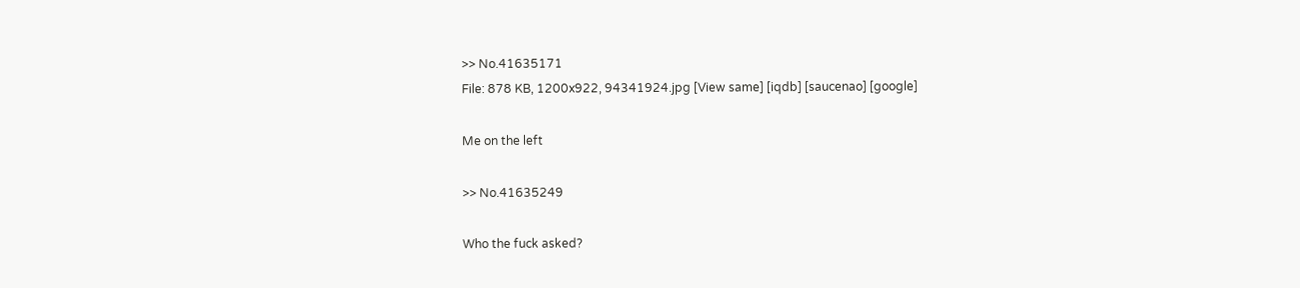>> No.41635171
File: 878 KB, 1200x922, 94341924.jpg [View same] [iqdb] [saucenao] [google]

Me on the left

>> No.41635249

Who the fuck asked?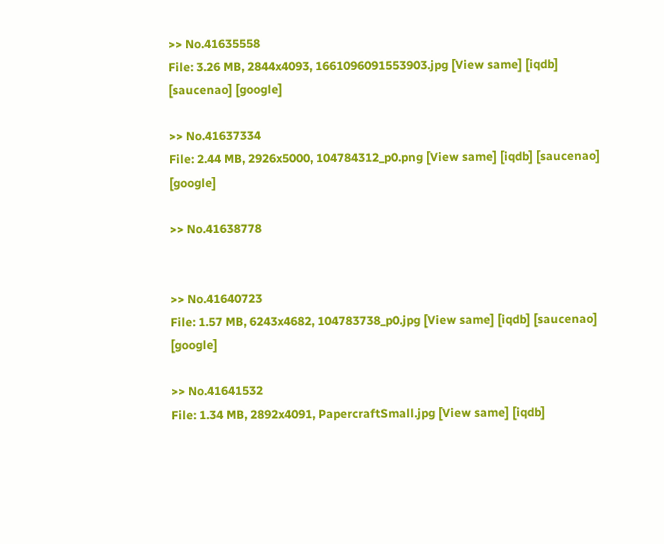>> No.41635558
File: 3.26 MB, 2844x4093, 1661096091553903.jpg [View same] [iqdb] [saucenao] [google]

>> No.41637334
File: 2.44 MB, 2926x5000, 104784312_p0.png [View same] [iqdb] [saucenao] [google]

>> No.41638778


>> No.41640723
File: 1.57 MB, 6243x4682, 104783738_p0.jpg [View same] [iqdb] [saucenao] [google]

>> No.41641532
File: 1.34 MB, 2892x4091, PapercraftSmall.jpg [View same] [iqdb]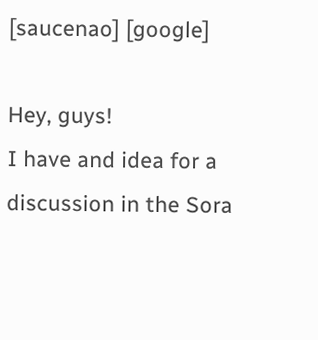[saucenao] [google]

Hey, guys!
I have and idea for a discussion in the Sora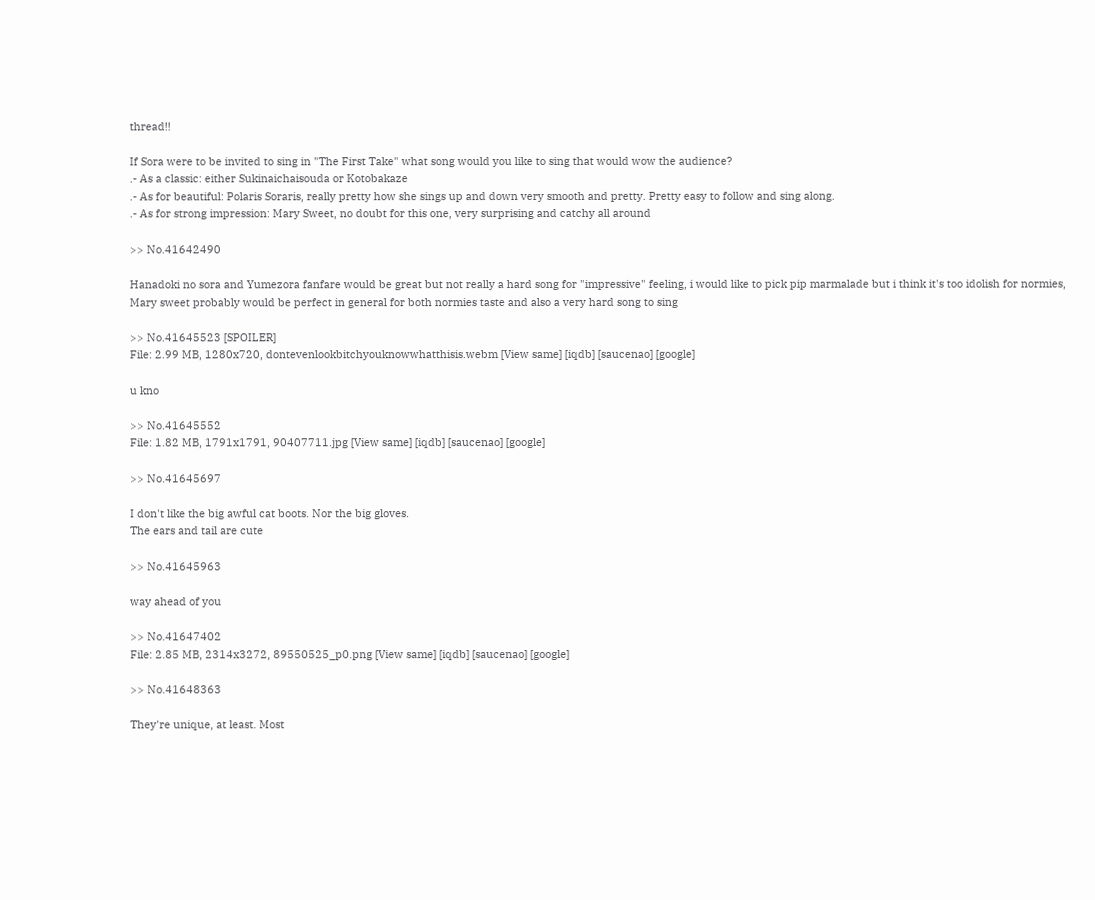thread!!

If Sora were to be invited to sing in "The First Take" what song would you like to sing that would wow the audience?
.- As a classic: either Sukinaichaisouda or Kotobakaze
.- As for beautiful: Polaris Soraris, really pretty how she sings up and down very smooth and pretty. Pretty easy to follow and sing along.
.- As for strong impression: Mary Sweet, no doubt for this one, very surprising and catchy all around

>> No.41642490

Hanadoki no sora and Yumezora fanfare would be great but not really a hard song for "impressive" feeling, i would like to pick pip marmalade but i think it's too idolish for normies, Mary sweet probably would be perfect in general for both normies taste and also a very hard song to sing

>> No.41645523 [SPOILER]
File: 2.99 MB, 1280x720, dontevenlookbitchyouknowwhatthisis.webm [View same] [iqdb] [saucenao] [google]

u kno

>> No.41645552
File: 1.82 MB, 1791x1791, 90407711.jpg [View same] [iqdb] [saucenao] [google]

>> No.41645697

I don't like the big awful cat boots. Nor the big gloves.
The ears and tail are cute

>> No.41645963

way ahead of you

>> No.41647402
File: 2.85 MB, 2314x3272, 89550525_p0.png [View same] [iqdb] [saucenao] [google]

>> No.41648363

They're unique, at least. Most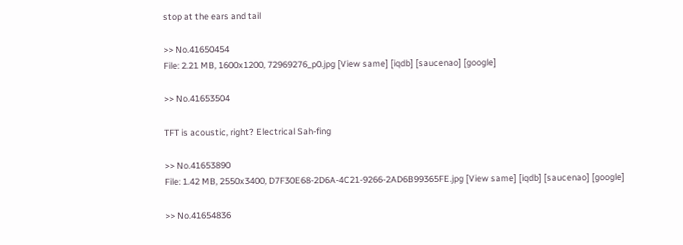stop at the ears and tail

>> No.41650454
File: 2.21 MB, 1600x1200, 72969276_p0.jpg [View same] [iqdb] [saucenao] [google]

>> No.41653504

TFT is acoustic, right? Electrical Sah-fing

>> No.41653890
File: 1.42 MB, 2550x3400, D7F30E68-2D6A-4C21-9266-2AD6B99365FE.jpg [View same] [iqdb] [saucenao] [google]

>> No.41654836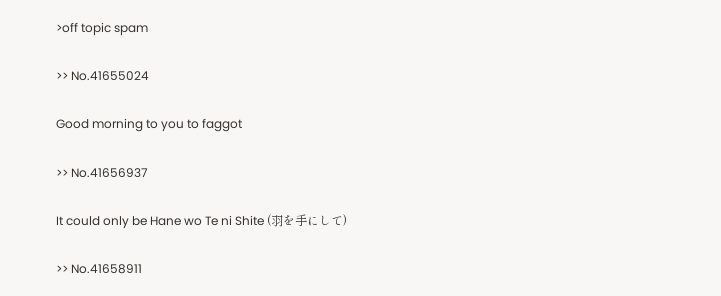>off topic spam

>> No.41655024

Good morning to you to faggot

>> No.41656937

It could only be Hane wo Te ni Shite (羽を手にして)

>> No.41658911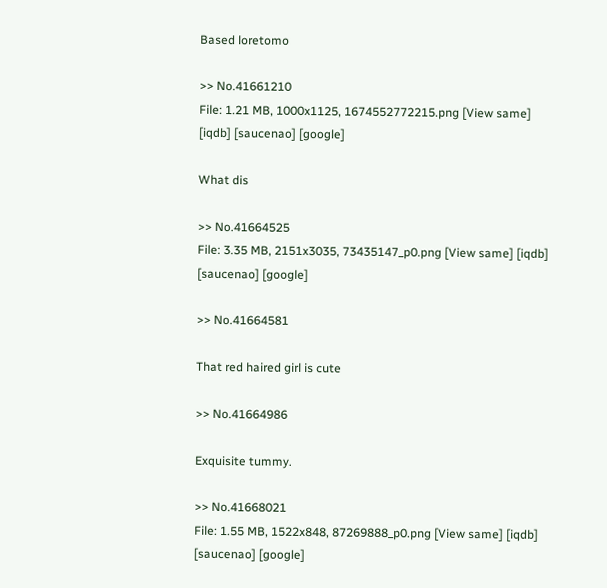Based loretomo

>> No.41661210
File: 1.21 MB, 1000x1125, 1674552772215.png [View same] [iqdb] [saucenao] [google]

What dis

>> No.41664525
File: 3.35 MB, 2151x3035, 73435147_p0.png [View same] [iqdb] [saucenao] [google]

>> No.41664581

That red haired girl is cute

>> No.41664986

Exquisite tummy.

>> No.41668021
File: 1.55 MB, 1522x848, 87269888_p0.png [View same] [iqdb] [saucenao] [google]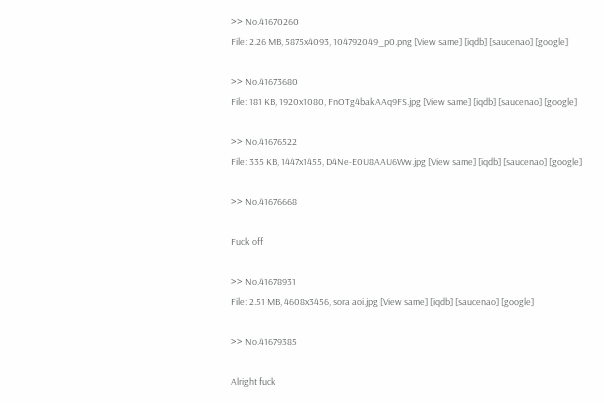>> No.41670260
File: 2.26 MB, 5875x4093, 104792049_p0.png [View same] [iqdb] [saucenao] [google]

>> No.41673680
File: 181 KB, 1920x1080, FnOTg4bakAAq9FS.jpg [View same] [iqdb] [saucenao] [google]

>> No.41676522
File: 335 KB, 1447x1455, D4Ne-E0U8AAU6Ww.jpg [View same] [iqdb] [saucenao] [google]

>> No.41676668

Fuck off

>> No.41678931
File: 2.51 MB, 4608x3456, sora aoi.jpg [View same] [iqdb] [saucenao] [google]

>> No.41679385

Alright fuck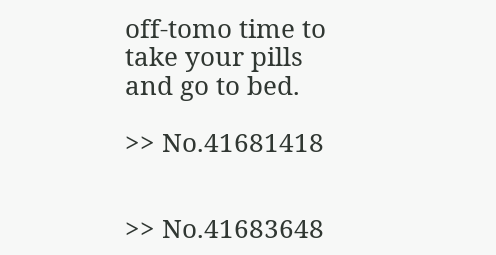off-tomo time to take your pills and go to bed.

>> No.41681418


>> No.41683648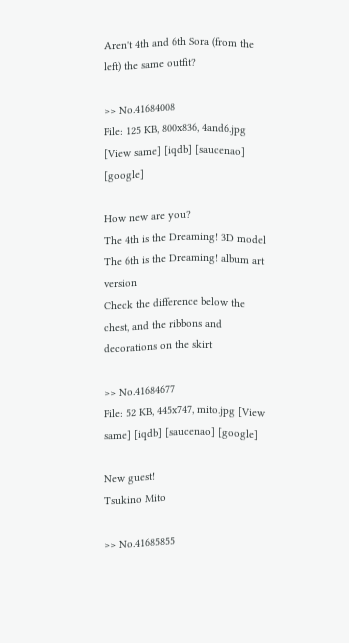Aren't 4th and 6th Sora (from the left) the same outfit?

>> No.41684008
File: 125 KB, 800x836, 4and6.jpg [View same] [iqdb] [saucenao] [google]

How new are you?
The 4th is the Dreaming! 3D model
The 6th is the Dreaming! album art version
Check the difference below the chest, and the ribbons and decorations on the skirt

>> No.41684677
File: 52 KB, 445x747, mito.jpg [View same] [iqdb] [saucenao] [google]

New guest!
Tsukino Mito

>> No.41685855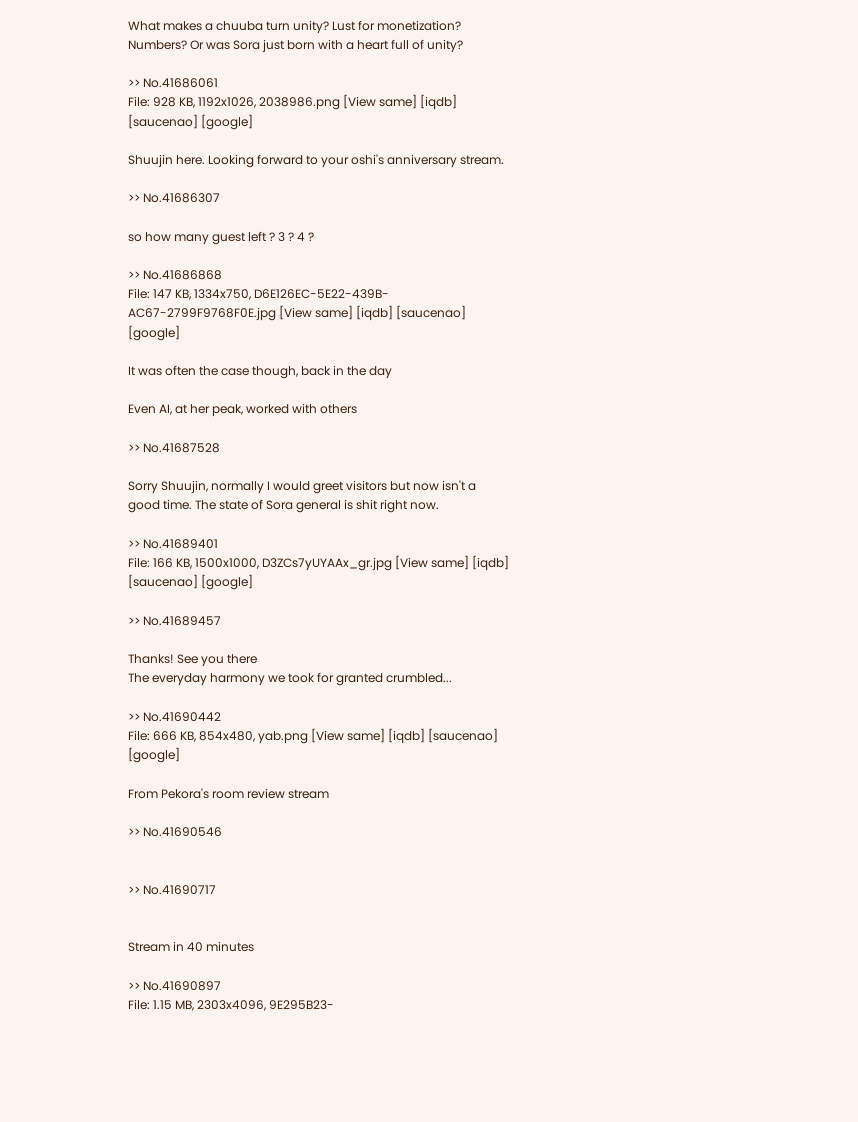What makes a chuuba turn unity? Lust for monetization? Numbers? Or was Sora just born with a heart full of unity?

>> No.41686061
File: 928 KB, 1192x1026, 2038986.png [View same] [iqdb] [saucenao] [google]

Shuujin here. Looking forward to your oshi's anniversary stream.

>> No.41686307

so how many guest left ? 3 ? 4 ?

>> No.41686868
File: 147 KB, 1334x750, D6E126EC-5E22-439B-AC67-2799F9768F0E.jpg [View same] [iqdb] [saucenao] [google]

It was often the case though, back in the day

Even AI, at her peak, worked with others

>> No.41687528

Sorry Shuujin, normally I would greet visitors but now isn't a good time. The state of Sora general is shit right now.

>> No.41689401
File: 166 KB, 1500x1000, D3ZCs7yUYAAx_gr.jpg [View same] [iqdb] [saucenao] [google]

>> No.41689457

Thanks! See you there
The everyday harmony we took for granted crumbled...

>> No.41690442
File: 666 KB, 854x480, yab.png [View same] [iqdb] [saucenao] [google]

From Pekora's room review stream

>> No.41690546


>> No.41690717


Stream in 40 minutes

>> No.41690897
File: 1.15 MB, 2303x4096, 9E295B23-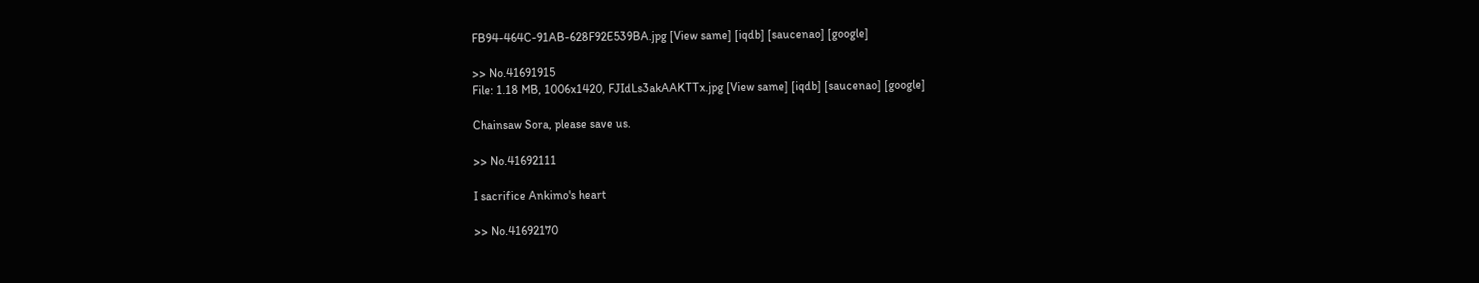FB94-464C-91AB-628F92E539BA.jpg [View same] [iqdb] [saucenao] [google]

>> No.41691915
File: 1.18 MB, 1006x1420, FJIdLs3akAAKTTx.jpg [View same] [iqdb] [saucenao] [google]

Chainsaw Sora, please save us.

>> No.41692111

I sacrifice Ankimo's heart

>> No.41692170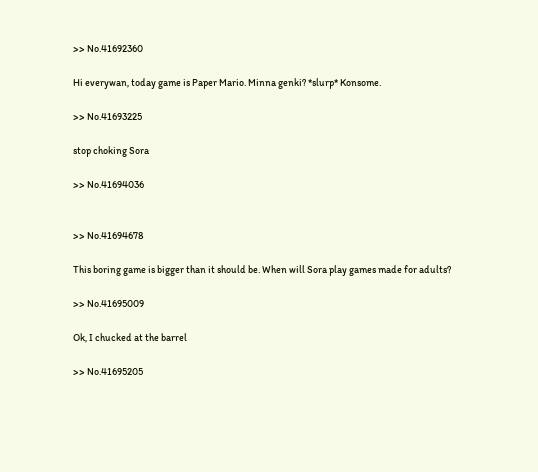>> No.41692360

Hi everywan, today game is Paper Mario. Minna genki? *slurp* Konsome.

>> No.41693225

stop choking Sora

>> No.41694036


>> No.41694678

This boring game is bigger than it should be. When will Sora play games made for adults?

>> No.41695009

Ok, I chucked at the barrel

>> No.41695205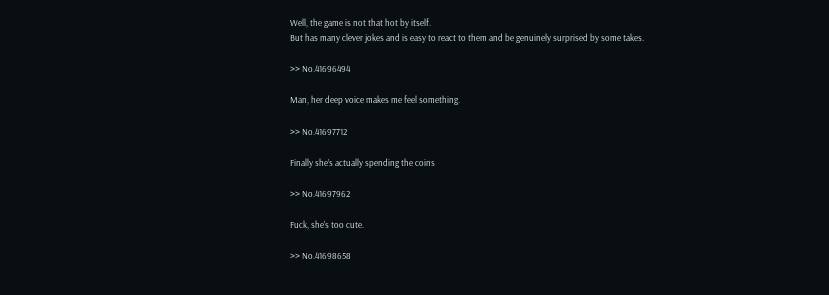Well, the game is not that hot by itself.
But has many clever jokes and is easy to react to them and be genuinely surprised by some takes.

>> No.41696494

Man, her deep voice makes me feel something.

>> No.41697712

Finally she’s actually spending the coins

>> No.41697962

Fuck, she's too cute.

>> No.41698658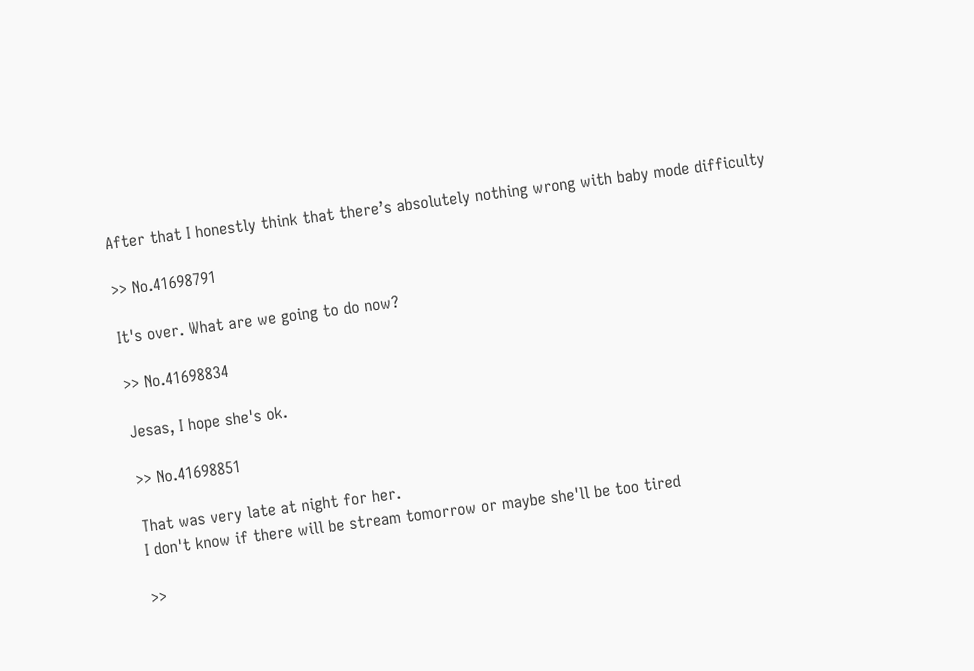After that I honestly think that there’s absolutely nothing wrong with baby mode difficulty

>> No.41698791

It's over. What are we going to do now?

>> No.41698834

Jesas, I hope she's ok.

>> No.41698851

That was very late at night for her.
I don't know if there will be stream tomorrow or maybe she'll be too tired

>>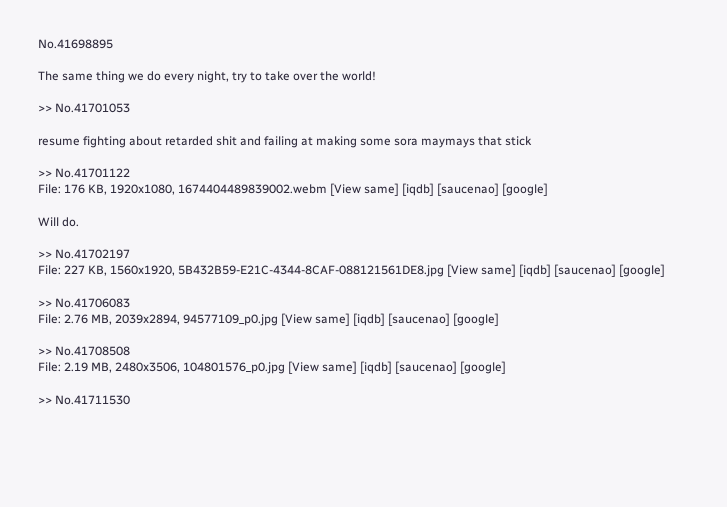No.41698895

The same thing we do every night, try to take over the world!

>> No.41701053

resume fighting about retarded shit and failing at making some sora maymays that stick

>> No.41701122
File: 176 KB, 1920x1080, 1674404489839002.webm [View same] [iqdb] [saucenao] [google]

Will do.

>> No.41702197
File: 227 KB, 1560x1920, 5B432B59-E21C-4344-8CAF-088121561DE8.jpg [View same] [iqdb] [saucenao] [google]

>> No.41706083
File: 2.76 MB, 2039x2894, 94577109_p0.jpg [View same] [iqdb] [saucenao] [google]

>> No.41708508
File: 2.19 MB, 2480x3506, 104801576_p0.jpg [View same] [iqdb] [saucenao] [google]

>> No.41711530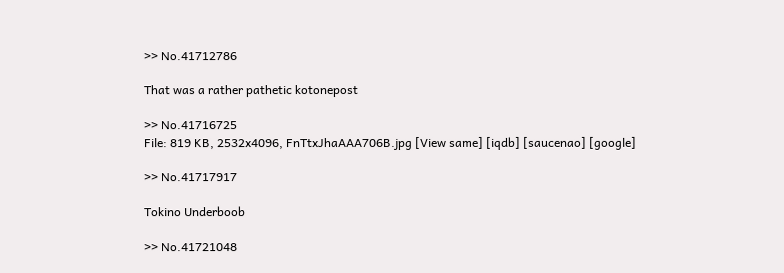>> No.41712786

That was a rather pathetic kotonepost

>> No.41716725
File: 819 KB, 2532x4096, FnTtxJhaAAA706B.jpg [View same] [iqdb] [saucenao] [google]

>> No.41717917

Tokino Underboob

>> No.41721048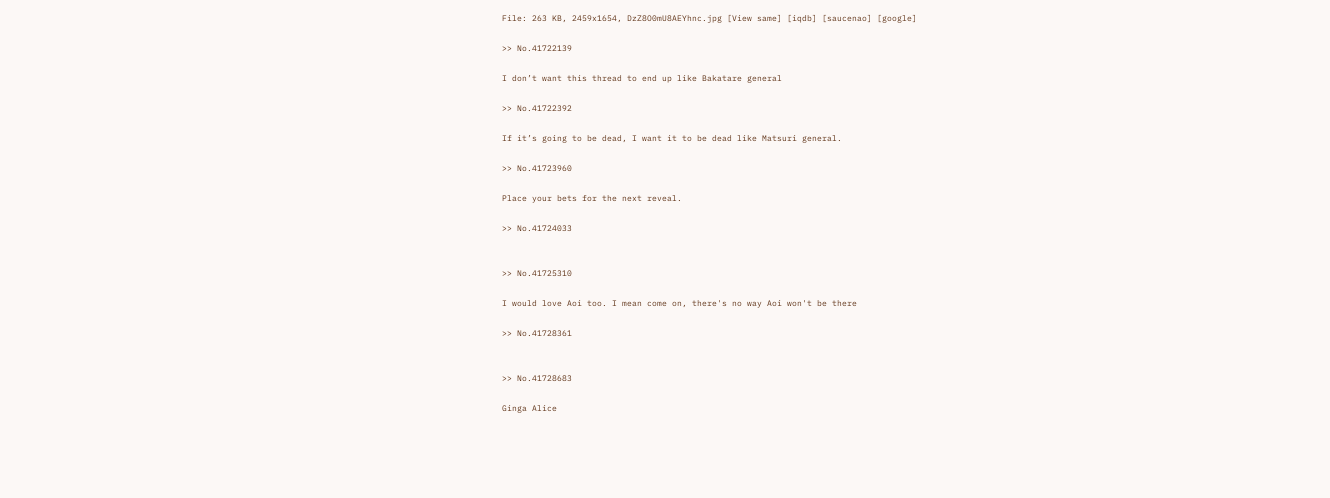File: 263 KB, 2459x1654, DzZ8O0mU8AEYhnc.jpg [View same] [iqdb] [saucenao] [google]

>> No.41722139

I don’t want this thread to end up like Bakatare general

>> No.41722392

If it’s going to be dead, I want it to be dead like Matsuri general.

>> No.41723960

Place your bets for the next reveal.

>> No.41724033


>> No.41725310

I would love Aoi too. I mean come on, there's no way Aoi won't be there

>> No.41728361


>> No.41728683

Ginga Alice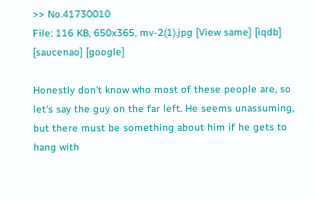>> No.41730010
File: 116 KB, 650x365, mv-2(1).jpg [View same] [iqdb] [saucenao] [google]

Honestly don't know who most of these people are, so let's say the guy on the far left. He seems unassuming, but there must be something about him if he gets to hang with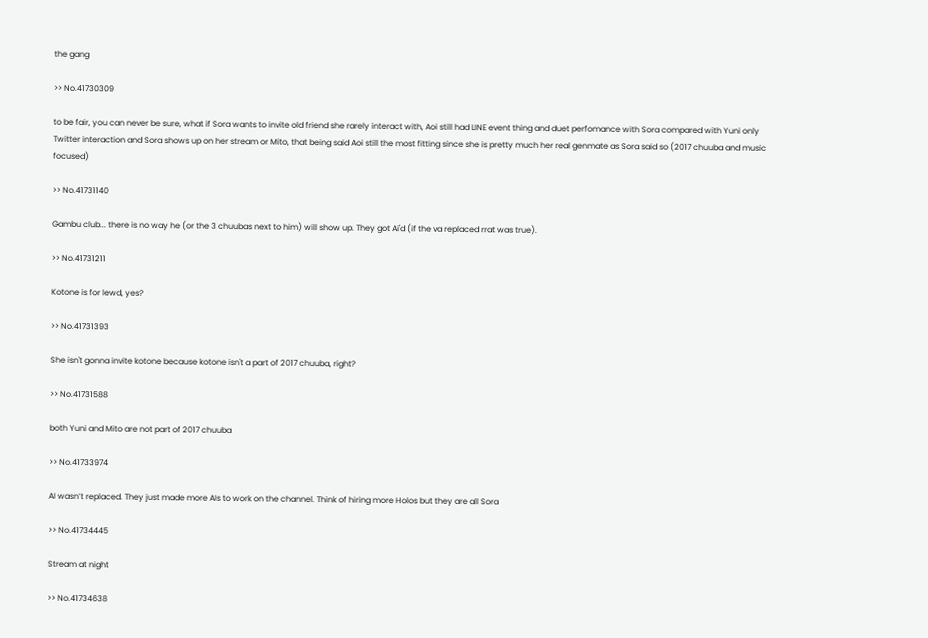the gang

>> No.41730309

to be fair, you can never be sure, what if Sora wants to invite old friend she rarely interact with, Aoi still had LINE event thing and duet perfomance with Sora compared with Yuni only Twitter interaction and Sora shows up on her stream or Mito, that being said Aoi still the most fitting since she is pretty much her real genmate as Sora said so (2017 chuuba and music focused)

>> No.41731140

Gambu club... there is no way he (or the 3 chuubas next to him) will show up. They got Ai'd (if the va replaced rrat was true).

>> No.41731211

Kotone is for lewd, yes?

>> No.41731393

She isn't gonna invite kotone because kotone isn't a part of 2017 chuuba, right?

>> No.41731588

both Yuni and Mito are not part of 2017 chuuba

>> No.41733974

AI wasn’t replaced. They just made more AIs to work on the channel. Think of hiring more Holos but they are all Sora

>> No.41734445

Stream at night

>> No.41734638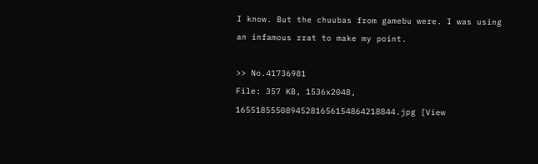I know. But the chuubas from gamebu were. I was using an infamous rrat to make my point.

>> No.41736981
File: 357 KB, 1536x2048, 16551855508945281656154864218844.jpg [View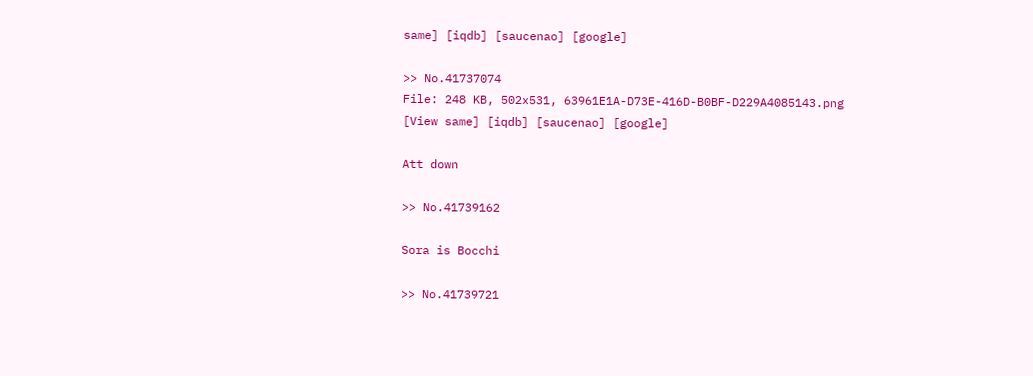same] [iqdb] [saucenao] [google]

>> No.41737074
File: 248 KB, 502x531, 63961E1A-D73E-416D-B0BF-D229A4085143.png [View same] [iqdb] [saucenao] [google]

Att down

>> No.41739162

Sora is Bocchi

>> No.41739721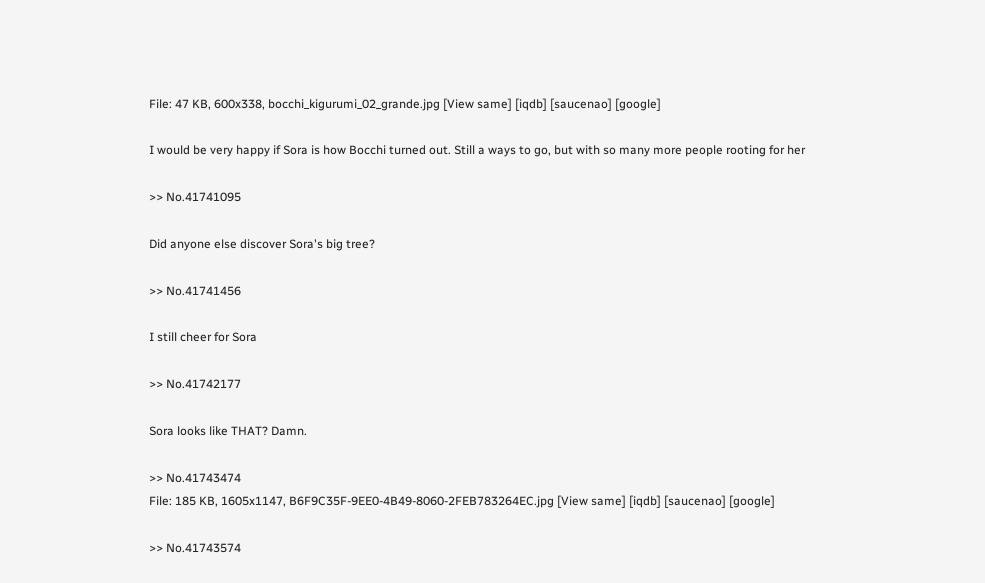File: 47 KB, 600x338, bocchi_kigurumi_02_grande.jpg [View same] [iqdb] [saucenao] [google]

I would be very happy if Sora is how Bocchi turned out. Still a ways to go, but with so many more people rooting for her

>> No.41741095

Did anyone else discover Sora's big tree?

>> No.41741456

I still cheer for Sora

>> No.41742177

Sora looks like THAT? Damn.

>> No.41743474
File: 185 KB, 1605x1147, B6F9C35F-9EE0-4B49-8060-2FEB783264EC.jpg [View same] [iqdb] [saucenao] [google]

>> No.41743574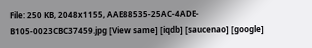File: 250 KB, 2048x1155, AAE88535-25AC-4ADE-B105-0023CBC37459.jpg [View same] [iqdb] [saucenao] [google]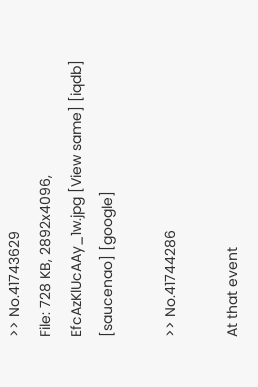>> No.41743629
File: 728 KB, 2892x4096, EfcAzKlUcAAy_1w.jpg [View same] [iqdb] [saucenao] [google]

>> No.41744286

At that event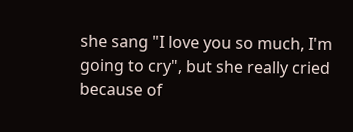she sang "I love you so much, I'm going to cry", but she really cried because of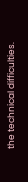the technical difficulties.